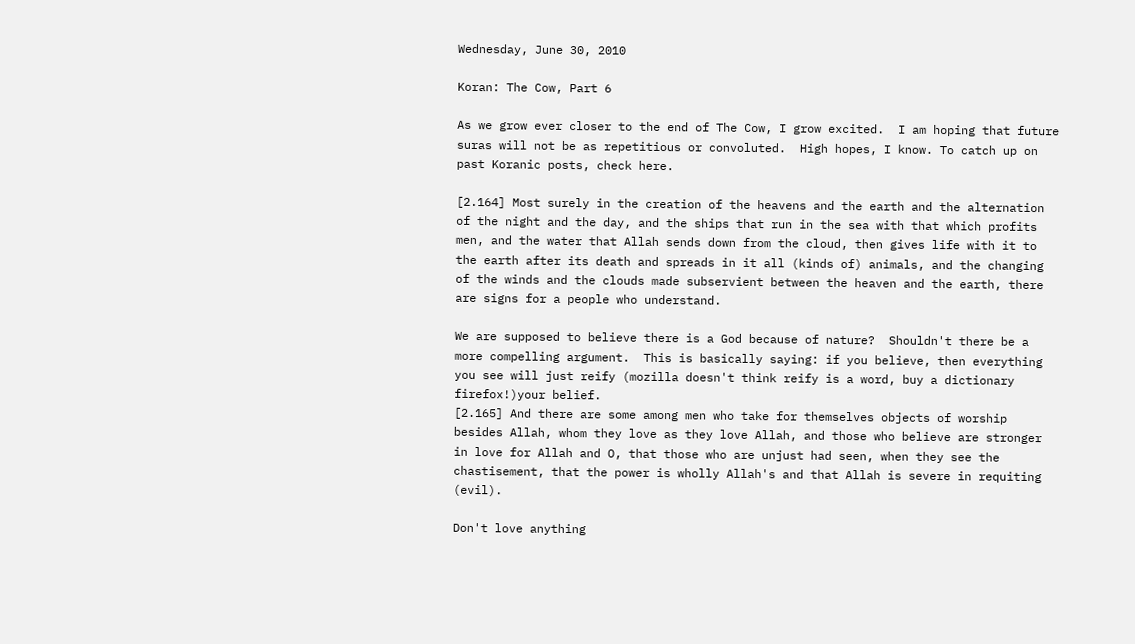Wednesday, June 30, 2010

Koran: The Cow, Part 6

As we grow ever closer to the end of The Cow, I grow excited.  I am hoping that future suras will not be as repetitious or convoluted.  High hopes, I know. To catch up on past Koranic posts, check here.

[2.164] Most surely in the creation of the heavens and the earth and the alternation of the night and the day, and the ships that run in the sea with that which profits men, and the water that Allah sends down from the cloud, then gives life with it to the earth after its death and spreads in it all (kinds of) animals, and the changing of the winds and the clouds made subservient between the heaven and the earth, there are signs for a people who understand.

We are supposed to believe there is a God because of nature?  Shouldn't there be a more compelling argument.  This is basically saying: if you believe, then everything you see will just reify (mozilla doesn't think reify is a word, buy a dictionary firefox!)your belief.
[2.165] And there are some among men who take for themselves objects of worship besides Allah, whom they love as they love Allah, and those who believe are stronger in love for Allah and O, that those who are unjust had seen, when they see the chastisement, that the power is wholly Allah's and that Allah is severe in requiting (evil).

Don't love anything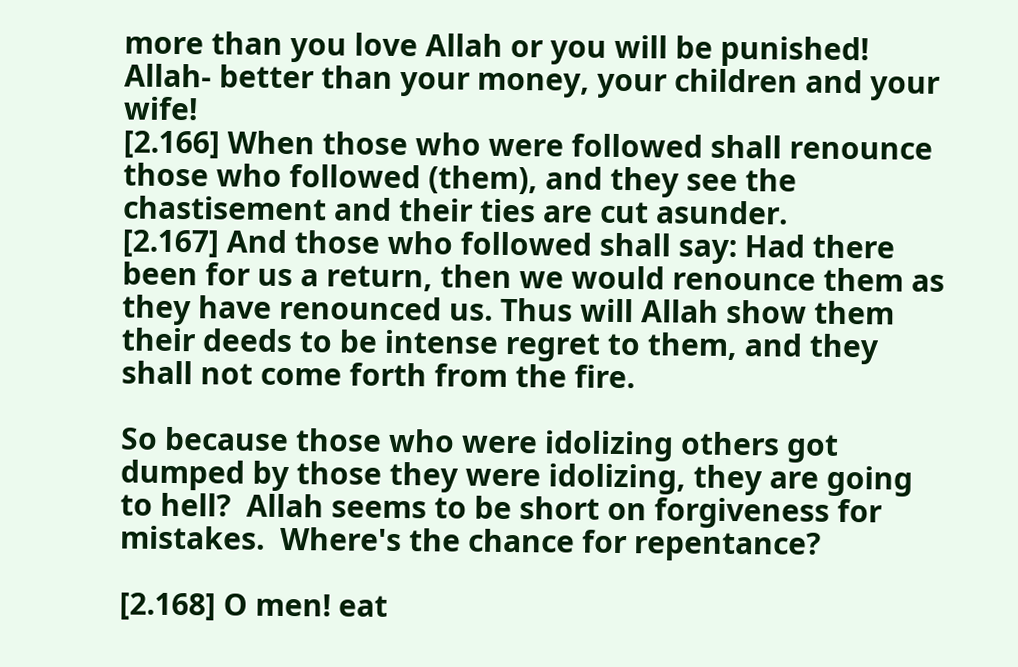more than you love Allah or you will be punished!  Allah- better than your money, your children and your wife!
[2.166] When those who were followed shall renounce those who followed (them), and they see the chastisement and their ties are cut asunder.
[2.167] And those who followed shall say: Had there been for us a return, then we would renounce them as they have renounced us. Thus will Allah show them their deeds to be intense regret to them, and they shall not come forth from the fire.

So because those who were idolizing others got dumped by those they were idolizing, they are going to hell?  Allah seems to be short on forgiveness for mistakes.  Where's the chance for repentance?

[2.168] O men! eat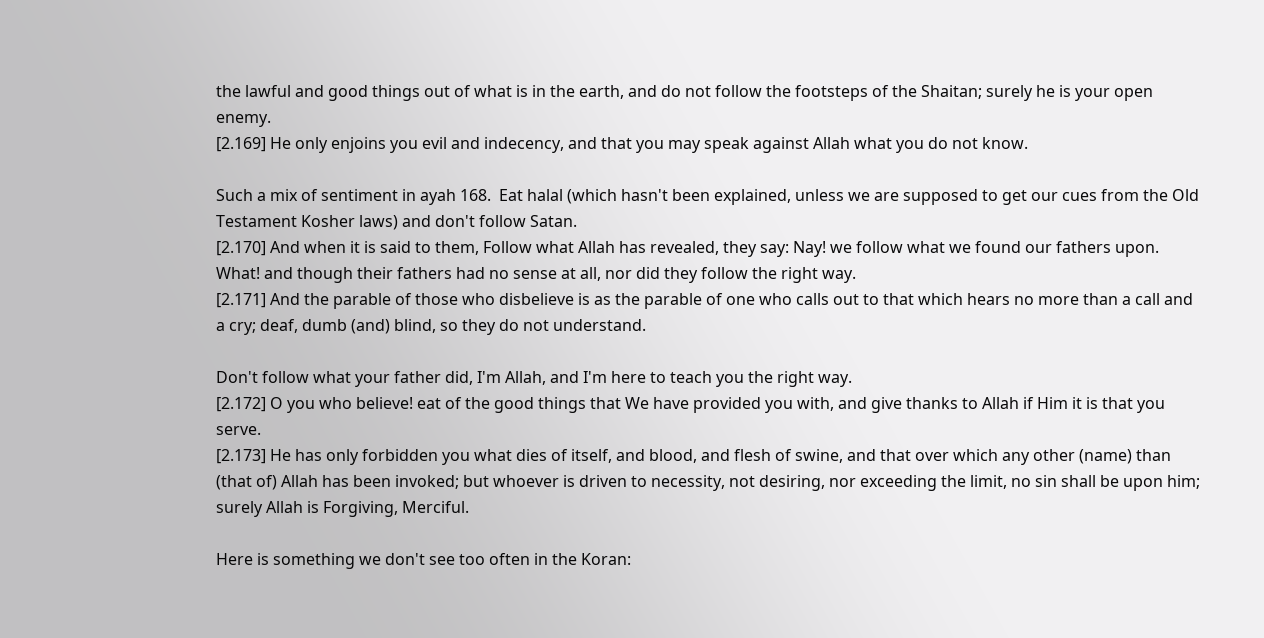the lawful and good things out of what is in the earth, and do not follow the footsteps of the Shaitan; surely he is your open enemy.
[2.169] He only enjoins you evil and indecency, and that you may speak against Allah what you do not know.

Such a mix of sentiment in ayah 168.  Eat halal (which hasn't been explained, unless we are supposed to get our cues from the Old Testament Kosher laws) and don't follow Satan.
[2.170] And when it is said to them, Follow what Allah has revealed, they say: Nay! we follow what we found our fathers upon. What! and though their fathers had no sense at all, nor did they follow the right way.
[2.171] And the parable of those who disbelieve is as the parable of one who calls out to that which hears no more than a call and a cry; deaf, dumb (and) blind, so they do not understand.

Don't follow what your father did, I'm Allah, and I'm here to teach you the right way.
[2.172] O you who believe! eat of the good things that We have provided you with, and give thanks to Allah if Him it is that you serve.
[2.173] He has only forbidden you what dies of itself, and blood, and flesh of swine, and that over which any other (name) than (that of) Allah has been invoked; but whoever is driven to necessity, not desiring, nor exceeding the limit, no sin shall be upon him; surely Allah is Forgiving, Merciful.

Here is something we don't see too often in the Koran: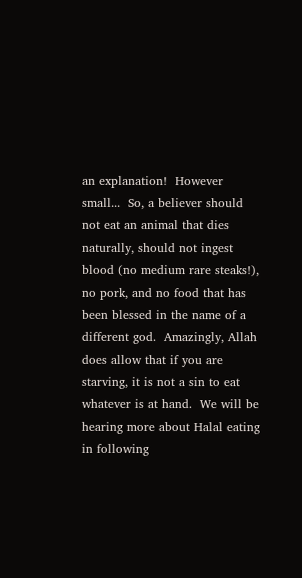an explanation!  However small...  So, a believer should not eat an animal that dies naturally, should not ingest blood (no medium rare steaks!), no pork, and no food that has been blessed in the name of a different god.  Amazingly, Allah does allow that if you are starving, it is not a sin to eat whatever is at hand.  We will be hearing more about Halal eating in following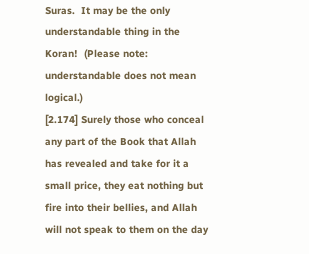Suras.  It may be the only understandable thing in the Koran!  (Please note: understandable does not mean logical.)
[2.174] Surely those who conceal any part of the Book that Allah has revealed and take for it a small price, they eat nothing but fire into their bellies, and Allah will not speak to them on the day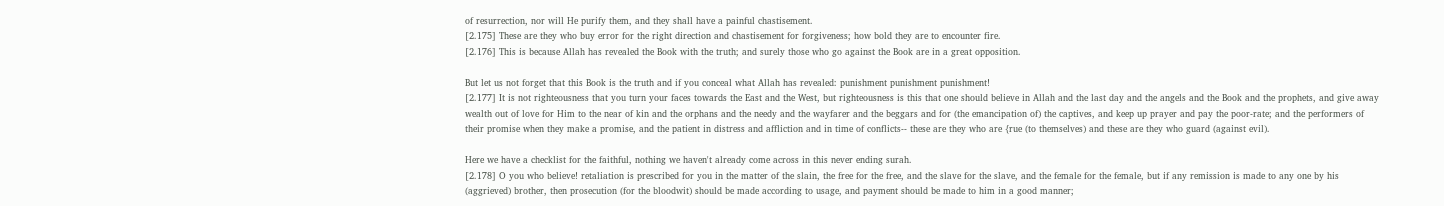of resurrection, nor will He purify them, and they shall have a painful chastisement.
[2.175] These are they who buy error for the right direction and chastisement for forgiveness; how bold they are to encounter fire.
[2.176] This is because Allah has revealed the Book with the truth; and surely those who go against the Book are in a great opposition.

But let us not forget that this Book is the truth and if you conceal what Allah has revealed: punishment punishment punishment!
[2.177] It is not righteousness that you turn your faces towards the East and the West, but righteousness is this that one should believe in Allah and the last day and the angels and the Book and the prophets, and give away wealth out of love for Him to the near of kin and the orphans and the needy and the wayfarer and the beggars and for (the emancipation of) the captives, and keep up prayer and pay the poor-rate; and the performers of their promise when they make a promise, and the patient in distress and affliction and in time of conflicts-- these are they who are {rue (to themselves) and these are they who guard (against evil).

Here we have a checklist for the faithful, nothing we haven't already come across in this never ending surah.
[2.178] O you who believe! retaliation is prescribed for you in the matter of the slain, the free for the free, and the slave for the slave, and the female for the female, but if any remission is made to any one by his (aggrieved) brother, then prosecution (for the bloodwit) should be made according to usage, and payment should be made to him in a good manner;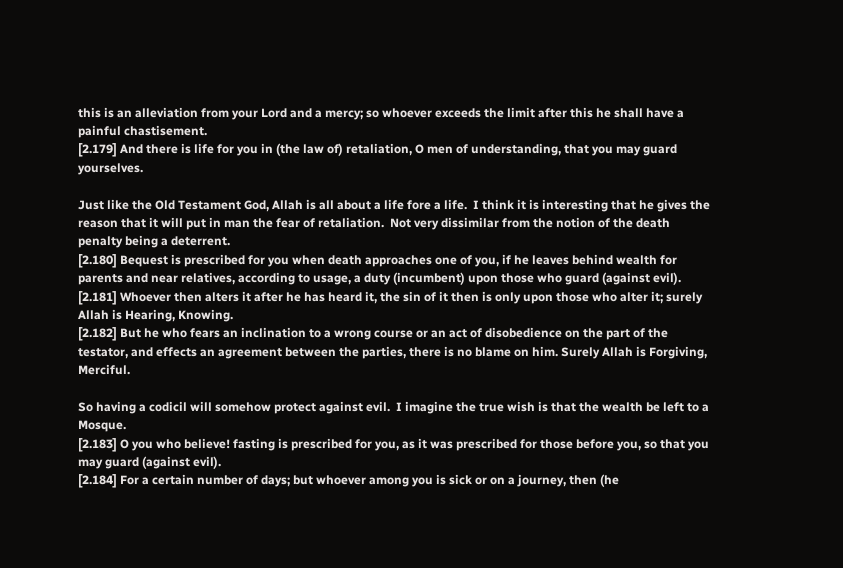this is an alleviation from your Lord and a mercy; so whoever exceeds the limit after this he shall have a painful chastisement.
[2.179] And there is life for you in (the law of) retaliation, O men of understanding, that you may guard yourselves.

Just like the Old Testament God, Allah is all about a life fore a life.  I think it is interesting that he gives the reason that it will put in man the fear of retaliation.  Not very dissimilar from the notion of the death penalty being a deterrent.
[2.180] Bequest is prescribed for you when death approaches one of you, if he leaves behind wealth for parents and near relatives, according to usage, a duty (incumbent) upon those who guard (against evil).
[2.181] Whoever then alters it after he has heard it, the sin of it then is only upon those who alter it; surely Allah is Hearing, Knowing.
[2.182] But he who fears an inclination to a wrong course or an act of disobedience on the part of the testator, and effects an agreement between the parties, there is no blame on him. Surely Allah is Forgiving, Merciful.

So having a codicil will somehow protect against evil.  I imagine the true wish is that the wealth be left to a Mosque.
[2.183] O you who believe! fasting is prescribed for you, as it was prescribed for those before you, so that you may guard (against evil).
[2.184] For a certain number of days; but whoever among you is sick or on a journey, then (he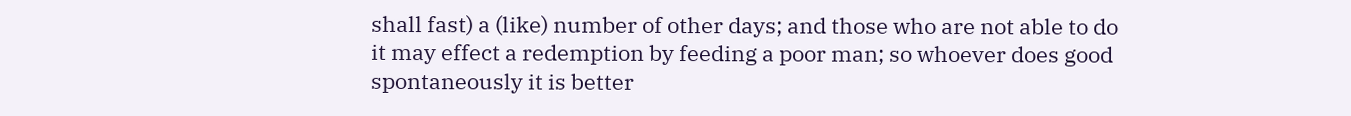shall fast) a (like) number of other days; and those who are not able to do it may effect a redemption by feeding a poor man; so whoever does good spontaneously it is better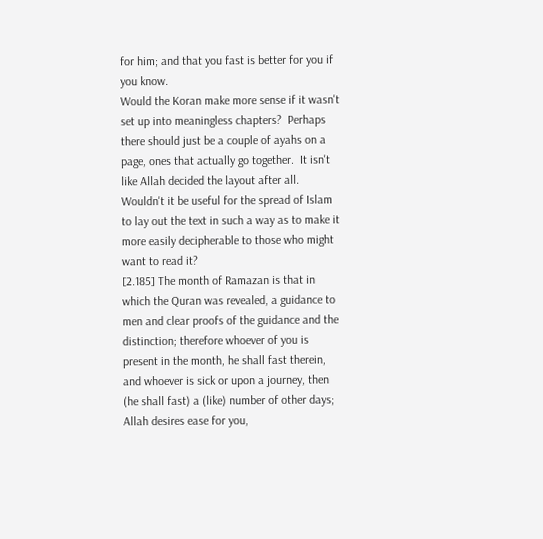for him; and that you fast is better for you if you know.
Would the Koran make more sense if it wasn't set up into meaningless chapters?  Perhaps there should just be a couple of ayahs on a page, ones that actually go together.  It isn't like Allah decided the layout after all.  Wouldn't it be useful for the spread of Islam to lay out the text in such a way as to make it more easily decipherable to those who might want to read it?
[2.185] The month of Ramazan is that in which the Quran was revealed, a guidance to men and clear proofs of the guidance and the distinction; therefore whoever of you is present in the month, he shall fast therein, and whoever is sick or upon a journey, then (he shall fast) a (like) number of other days; Allah desires ease for you,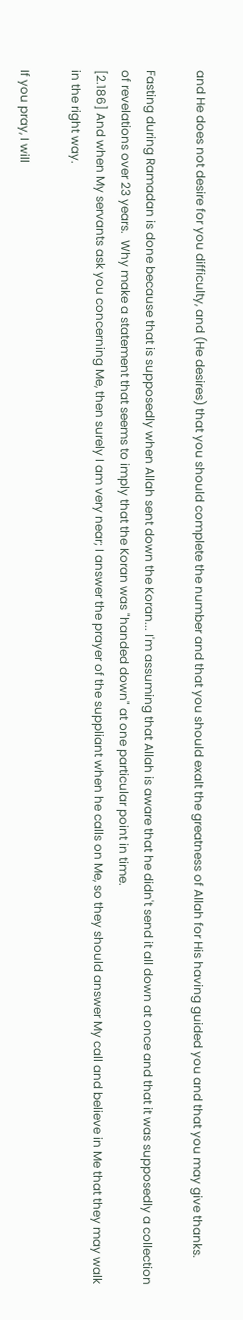and He does not desire for you difficulty, and (He desires) that you should complete the number and that you should exalt the greatness of Allah for His having guided you and that you may give thanks.

Fasting during Ramadan is done because that is supposedly when Allah sent down the Koran... I'm assuming that Allah is aware that he didn't send it all down at once and that it was supposedly a collection of revelations over 23 years.  Why make a statement that seems to imply that the Koran was "handed down" at one particular point in time.
[2.186] And when My servants ask you concerning Me, then surely I am very near; I answer the prayer of the suppliant when he calls on Me, so they should answer My call and believe in Me that they may walk in the right way.

If you pray, I will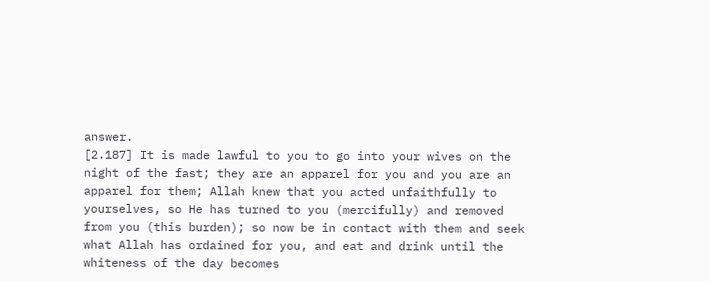answer.
[2.187] It is made lawful to you to go into your wives on the night of the fast; they are an apparel for you and you are an apparel for them; Allah knew that you acted unfaithfully to yourselves, so He has turned to you (mercifully) and removed from you (this burden); so now be in contact with them and seek what Allah has ordained for you, and eat and drink until the whiteness of the day becomes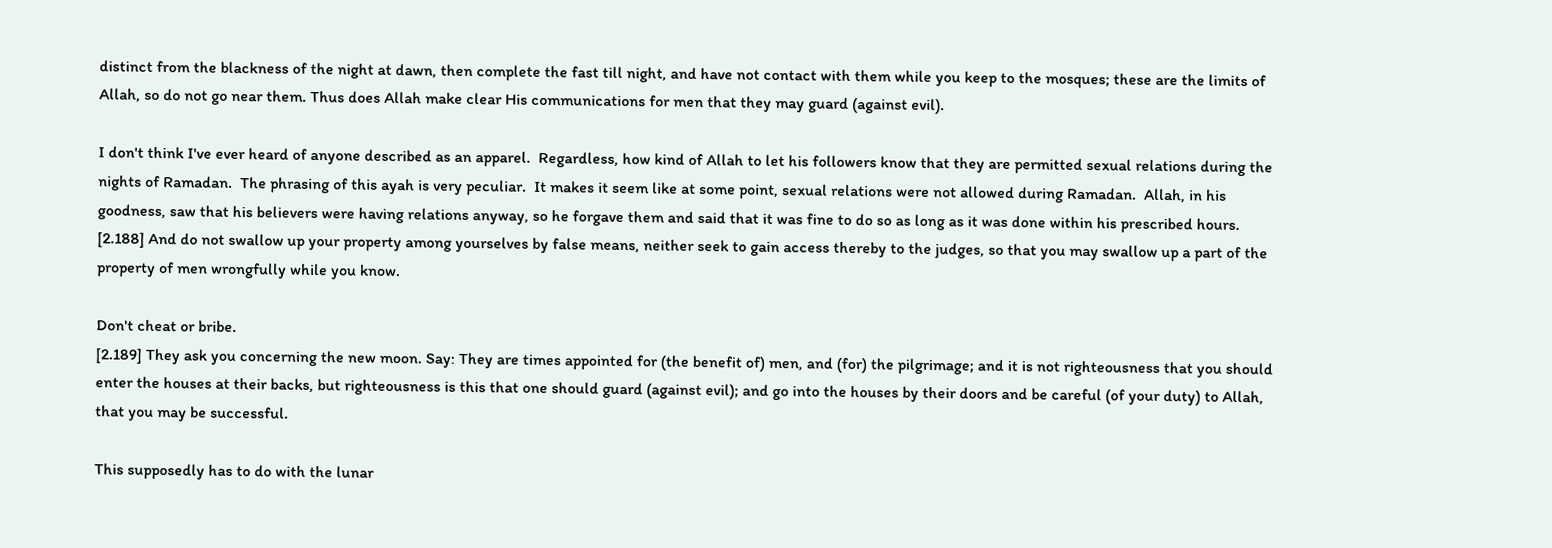distinct from the blackness of the night at dawn, then complete the fast till night, and have not contact with them while you keep to the mosques; these are the limits of Allah, so do not go near them. Thus does Allah make clear His communications for men that they may guard (against evil).

I don't think I've ever heard of anyone described as an apparel.  Regardless, how kind of Allah to let his followers know that they are permitted sexual relations during the nights of Ramadan.  The phrasing of this ayah is very peculiar.  It makes it seem like at some point, sexual relations were not allowed during Ramadan.  Allah, in his goodness, saw that his believers were having relations anyway, so he forgave them and said that it was fine to do so as long as it was done within his prescribed hours.
[2.188] And do not swallow up your property among yourselves by false means, neither seek to gain access thereby to the judges, so that you may swallow up a part of the property of men wrongfully while you know.

Don't cheat or bribe.
[2.189] They ask you concerning the new moon. Say: They are times appointed for (the benefit of) men, and (for) the pilgrimage; and it is not righteousness that you should enter the houses at their backs, but righteousness is this that one should guard (against evil); and go into the houses by their doors and be careful (of your duty) to Allah, that you may be successful.

This supposedly has to do with the lunar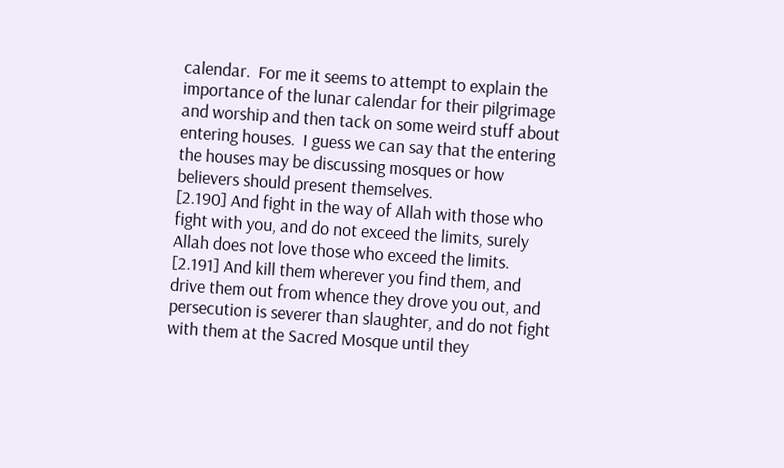calendar.  For me it seems to attempt to explain the importance of the lunar calendar for their pilgrimage and worship and then tack on some weird stuff about entering houses.  I guess we can say that the entering the houses may be discussing mosques or how believers should present themselves.
[2.190] And fight in the way of Allah with those who fight with you, and do not exceed the limits, surely Allah does not love those who exceed the limits.
[2.191] And kill them wherever you find them, and drive them out from whence they drove you out, and persecution is severer than slaughter, and do not fight with them at the Sacred Mosque until they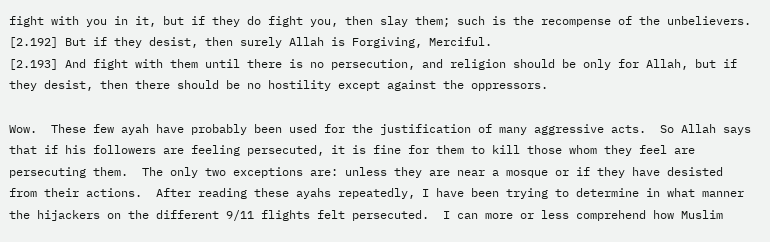fight with you in it, but if they do fight you, then slay them; such is the recompense of the unbelievers.
[2.192] But if they desist, then surely Allah is Forgiving, Merciful.
[2.193] And fight with them until there is no persecution, and religion should be only for Allah, but if they desist, then there should be no hostility except against the oppressors.

Wow.  These few ayah have probably been used for the justification of many aggressive acts.  So Allah says that if his followers are feeling persecuted, it is fine for them to kill those whom they feel are persecuting them.  The only two exceptions are: unless they are near a mosque or if they have desisted from their actions.  After reading these ayahs repeatedly, I have been trying to determine in what manner the hijackers on the different 9/11 flights felt persecuted.  I can more or less comprehend how Muslim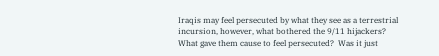Iraqis may feel persecuted by what they see as a terrestrial incursion, however, what bothered the 9/11 hijackers?  What gave them cause to feel persecuted?  Was it just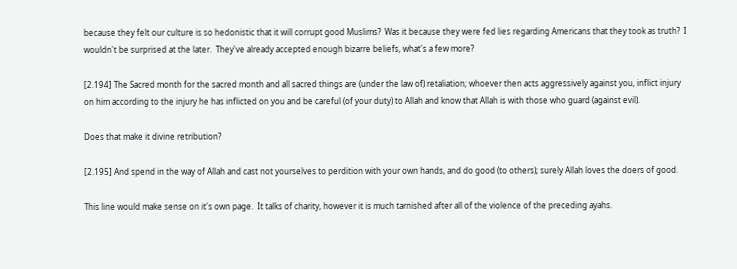because they felt our culture is so hedonistic that it will corrupt good Muslims?  Was it because they were fed lies regarding Americans that they took as truth?  I wouldn't be surprised at the later.  They've already accepted enough bizarre beliefs, what's a few more?

[2.194] The Sacred month for the sacred month and all sacred things are (under the law of) retaliation; whoever then acts aggressively against you, inflict injury on him according to the injury he has inflicted on you and be careful (of your duty) to Allah and know that Allah is with those who guard (against evil).

Does that make it divine retribution?

[2.195] And spend in the way of Allah and cast not yourselves to perdition with your own hands, and do good (to others); surely Allah loves the doers of good.

This line would make sense on it's own page.  It talks of charity, however it is much tarnished after all of the violence of the preceding ayahs.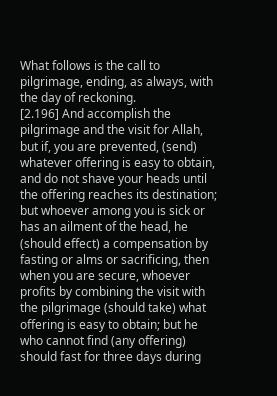What follows is the call to pilgrimage, ending, as always, with the day of reckoning.
[2.196] And accomplish the pilgrimage and the visit for Allah, but if, you are prevented, (send) whatever offering is easy to obtain, and do not shave your heads until the offering reaches its destination; but whoever among you is sick or has an ailment of the head, he (should effect) a compensation by fasting or alms or sacrificing, then when you are secure, whoever profits by combining the visit with the pilgrimage (should take) what offering is easy to obtain; but he who cannot find (any offering) should fast for three days during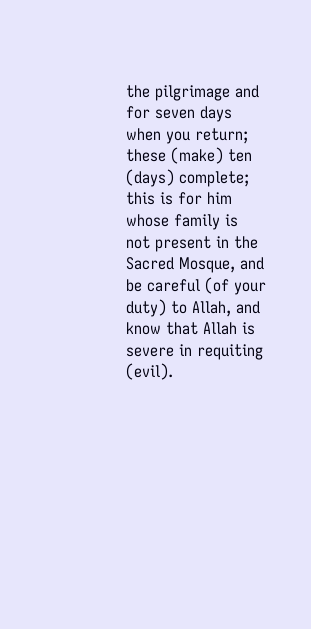the pilgrimage and for seven days when you return; these (make) ten (days) complete; this is for him whose family is not present in the Sacred Mosque, and be careful (of your duty) to Allah, and know that Allah is severe in requiting (evil).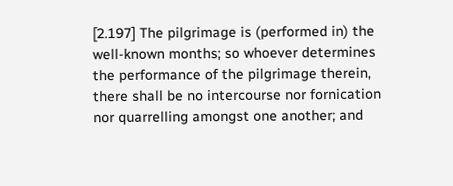[2.197] The pilgrimage is (performed in) the well-known months; so whoever determines the performance of the pilgrimage therein, there shall be no intercourse nor fornication nor quarrelling amongst one another; and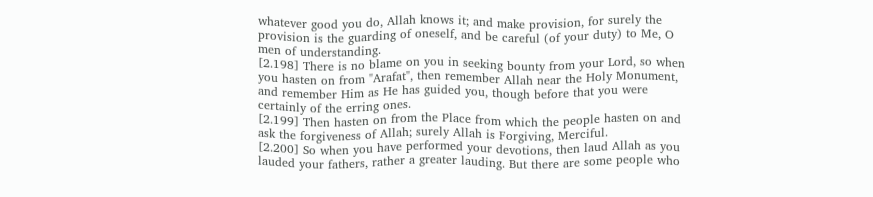whatever good you do, Allah knows it; and make provision, for surely the provision is the guarding of oneself, and be careful (of your duty) to Me, O men of understanding.
[2.198] There is no blame on you in seeking bounty from your Lord, so when you hasten on from "Arafat", then remember Allah near the Holy Monument, and remember Him as He has guided you, though before that you were certainly of the erring ones.
[2.199] Then hasten on from the Place from which the people hasten on and ask the forgiveness of Allah; surely Allah is Forgiving, Merciful.
[2.200] So when you have performed your devotions, then laud Allah as you lauded your fathers, rather a greater lauding. But there are some people who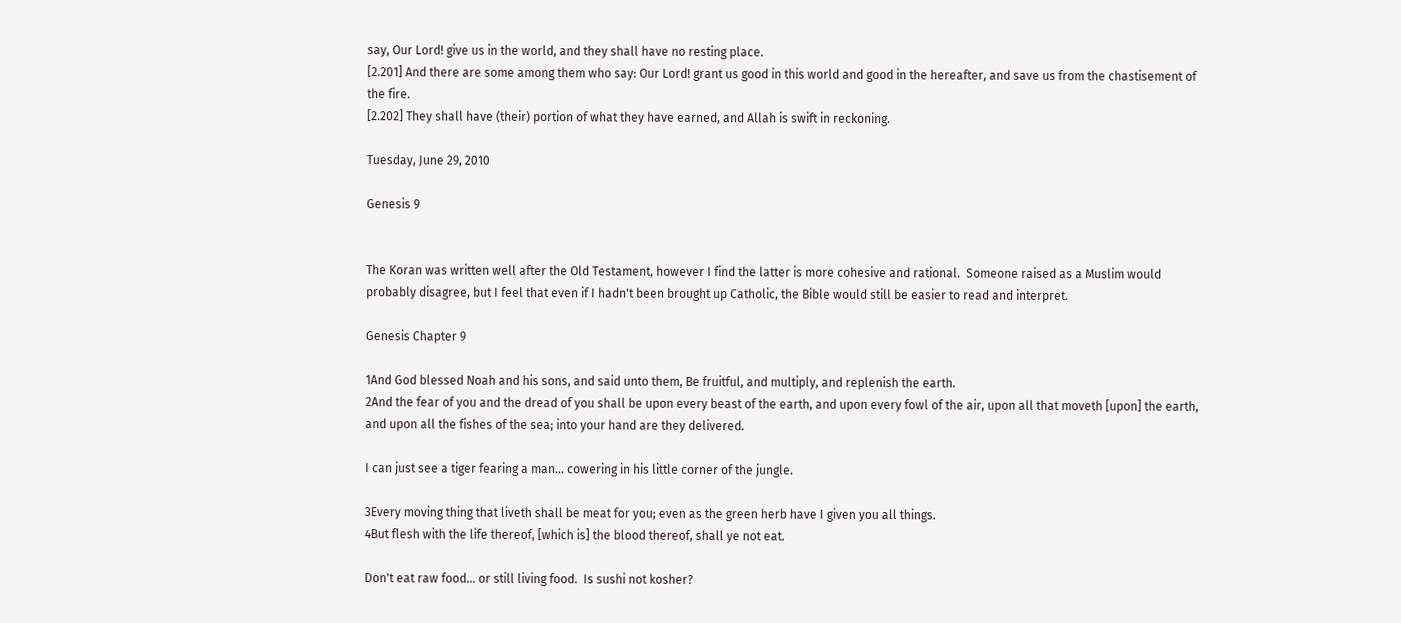say, Our Lord! give us in the world, and they shall have no resting place.
[2.201] And there are some among them who say: Our Lord! grant us good in this world and good in the hereafter, and save us from the chastisement of the fire.
[2.202] They shall have (their) portion of what they have earned, and Allah is swift in reckoning.

Tuesday, June 29, 2010

Genesis 9


The Koran was written well after the Old Testament, however I find the latter is more cohesive and rational.  Someone raised as a Muslim would probably disagree, but I feel that even if I hadn't been brought up Catholic, the Bible would still be easier to read and interpret.

Genesis Chapter 9

1And God blessed Noah and his sons, and said unto them, Be fruitful, and multiply, and replenish the earth.
2And the fear of you and the dread of you shall be upon every beast of the earth, and upon every fowl of the air, upon all that moveth [upon] the earth, and upon all the fishes of the sea; into your hand are they delivered.

I can just see a tiger fearing a man... cowering in his little corner of the jungle.

3Every moving thing that liveth shall be meat for you; even as the green herb have I given you all things.
4But flesh with the life thereof, [which is] the blood thereof, shall ye not eat.

Don't eat raw food... or still living food.  Is sushi not kosher?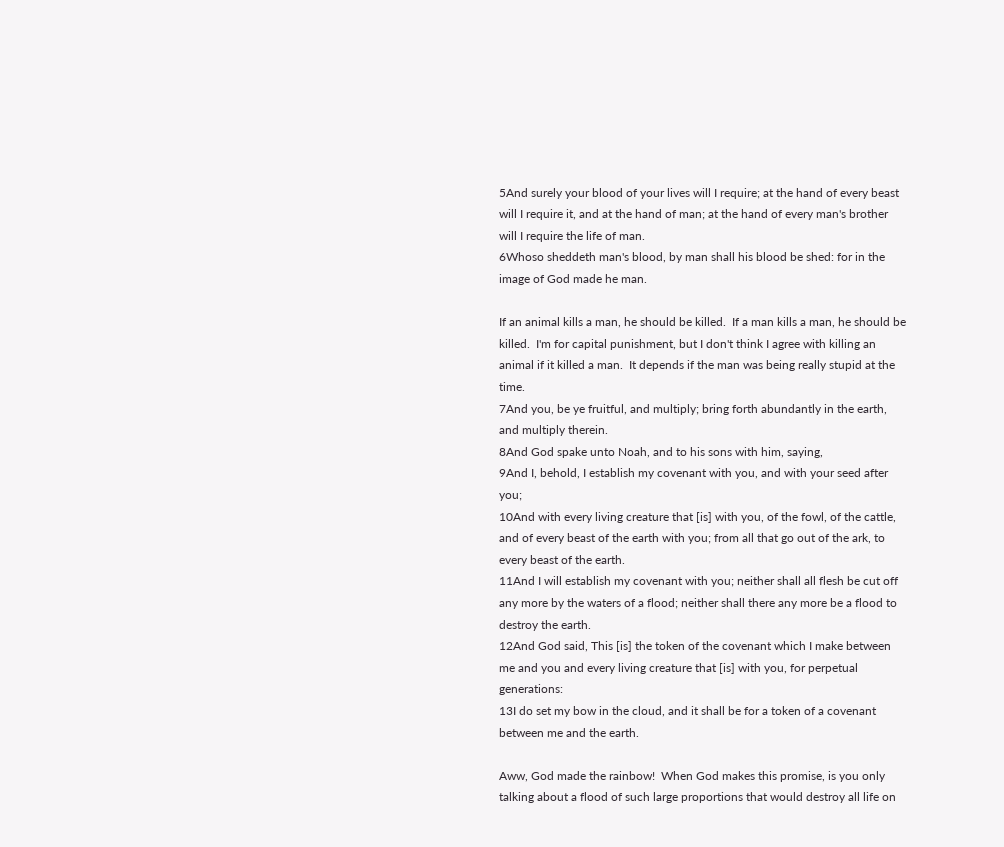5And surely your blood of your lives will I require; at the hand of every beast will I require it, and at the hand of man; at the hand of every man's brother will I require the life of man.
6Whoso sheddeth man's blood, by man shall his blood be shed: for in the image of God made he man.

If an animal kills a man, he should be killed.  If a man kills a man, he should be killed.  I'm for capital punishment, but I don't think I agree with killing an animal if it killed a man.  It depends if the man was being really stupid at the time.
7And you, be ye fruitful, and multiply; bring forth abundantly in the earth, and multiply therein.
8And God spake unto Noah, and to his sons with him, saying,
9And I, behold, I establish my covenant with you, and with your seed after you;
10And with every living creature that [is] with you, of the fowl, of the cattle, and of every beast of the earth with you; from all that go out of the ark, to every beast of the earth.
11And I will establish my covenant with you; neither shall all flesh be cut off any more by the waters of a flood; neither shall there any more be a flood to destroy the earth.
12And God said, This [is] the token of the covenant which I make between me and you and every living creature that [is] with you, for perpetual generations:
13I do set my bow in the cloud, and it shall be for a token of a covenant between me and the earth.

Aww, God made the rainbow!  When God makes this promise, is you only talking about a flood of such large proportions that would destroy all life on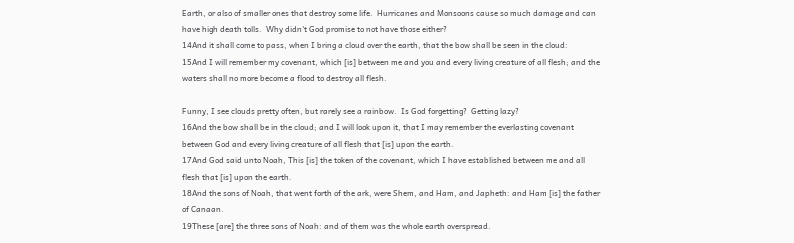Earth, or also of smaller ones that destroy some life.  Hurricanes and Monsoons cause so much damage and can have high death tolls.  Why didn't God promise to not have those either?
14And it shall come to pass, when I bring a cloud over the earth, that the bow shall be seen in the cloud:
15And I will remember my covenant, which [is] between me and you and every living creature of all flesh; and the waters shall no more become a flood to destroy all flesh.

Funny, I see clouds pretty often, but rarely see a rainbow.  Is God forgetting?  Getting lazy?
16And the bow shall be in the cloud; and I will look upon it, that I may remember the everlasting covenant between God and every living creature of all flesh that [is] upon the earth.
17And God said unto Noah, This [is] the token of the covenant, which I have established between me and all flesh that [is] upon the earth.
18And the sons of Noah, that went forth of the ark, were Shem, and Ham, and Japheth: and Ham [is] the father of Canaan.
19These [are] the three sons of Noah: and of them was the whole earth overspread.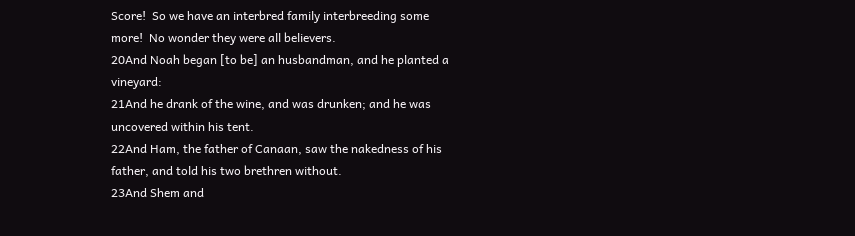Score!  So we have an interbred family interbreeding some more!  No wonder they were all believers.
20And Noah began [to be] an husbandman, and he planted a vineyard:
21And he drank of the wine, and was drunken; and he was uncovered within his tent.
22And Ham, the father of Canaan, saw the nakedness of his father, and told his two brethren without.
23And Shem and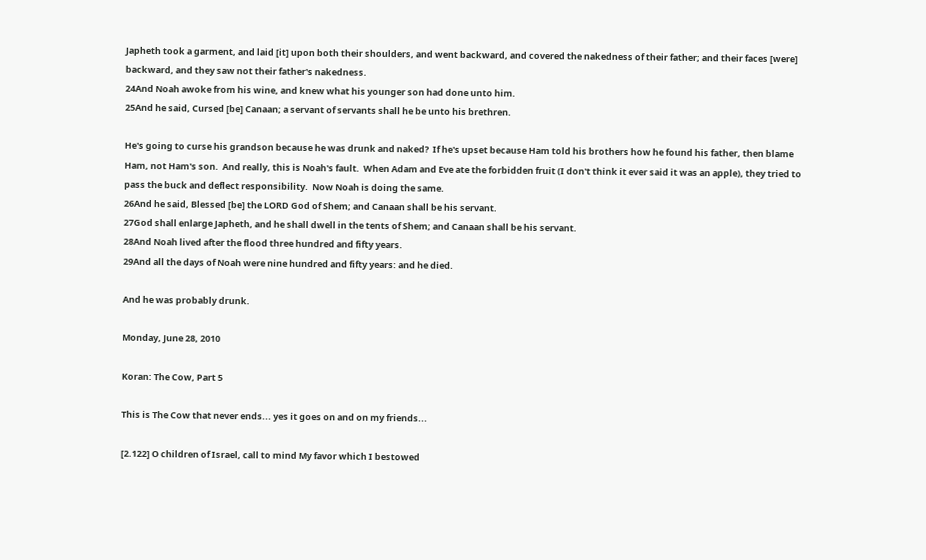Japheth took a garment, and laid [it] upon both their shoulders, and went backward, and covered the nakedness of their father; and their faces [were] backward, and they saw not their father's nakedness.
24And Noah awoke from his wine, and knew what his younger son had done unto him.
25And he said, Cursed [be] Canaan; a servant of servants shall he be unto his brethren.

He's going to curse his grandson because he was drunk and naked?  If he's upset because Ham told his brothers how he found his father, then blame Ham, not Ham's son.  And really, this is Noah's fault.  When Adam and Eve ate the forbidden fruit (I don't think it ever said it was an apple), they tried to pass the buck and deflect responsibility.  Now Noah is doing the same.
26And he said, Blessed [be] the LORD God of Shem; and Canaan shall be his servant.
27God shall enlarge Japheth, and he shall dwell in the tents of Shem; and Canaan shall be his servant.
28And Noah lived after the flood three hundred and fifty years.
29And all the days of Noah were nine hundred and fifty years: and he died.

And he was probably drunk.

Monday, June 28, 2010

Koran: The Cow, Part 5

This is The Cow that never ends... yes it goes on and on my friends...

[2.122] O children of Israel, call to mind My favor which I bestowed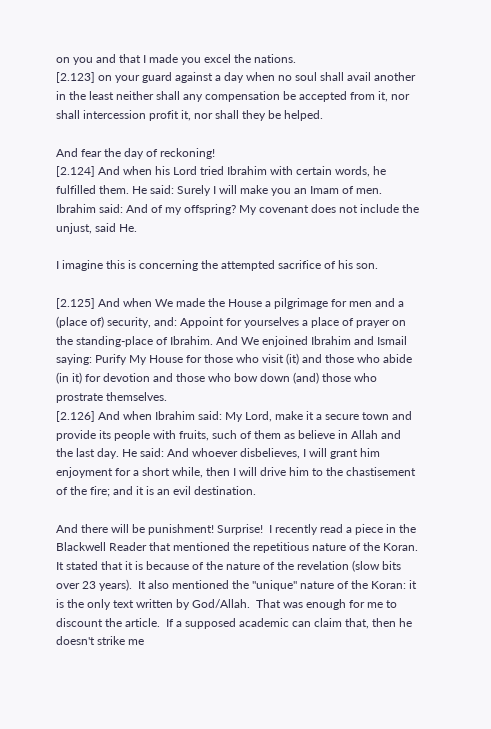on you and that I made you excel the nations.
[2.123] on your guard against a day when no soul shall avail another in the least neither shall any compensation be accepted from it, nor shall intercession profit it, nor shall they be helped.

And fear the day of reckoning!
[2.124] And when his Lord tried Ibrahim with certain words, he fulfilled them. He said: Surely I will make you an Imam of men. Ibrahim said: And of my offspring? My covenant does not include the unjust, said He.

I imagine this is concerning the attempted sacrifice of his son.

[2.125] And when We made the House a pilgrimage for men and a (place of) security, and: Appoint for yourselves a place of prayer on the standing-place of Ibrahim. And We enjoined Ibrahim and Ismail saying: Purify My House for those who visit (it) and those who abide (in it) for devotion and those who bow down (and) those who prostrate themselves.
[2.126] And when Ibrahim said: My Lord, make it a secure town and provide its people with fruits, such of them as believe in Allah and the last day. He said: And whoever disbelieves, I will grant him enjoyment for a short while, then I will drive him to the chastisement of the fire; and it is an evil destination.

And there will be punishment! Surprise!  I recently read a piece in the Blackwell Reader that mentioned the repetitious nature of the Koran.  It stated that it is because of the nature of the revelation (slow bits over 23 years).  It also mentioned the "unique" nature of the Koran: it is the only text written by God/Allah.  That was enough for me to discount the article.  If a supposed academic can claim that, then he doesn't strike me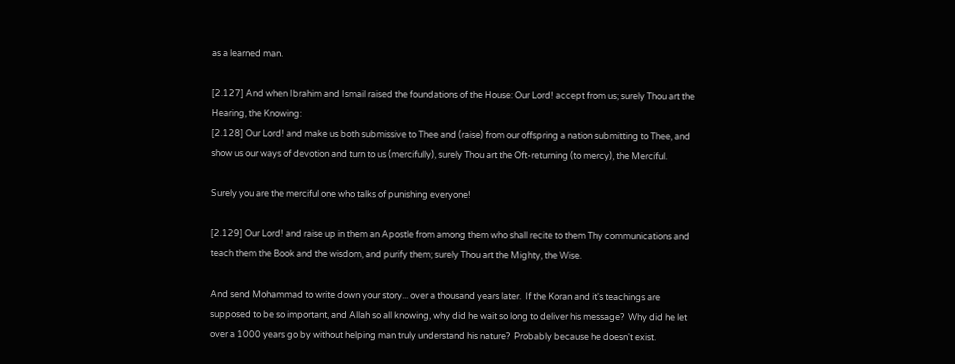as a learned man.

[2.127] And when Ibrahim and Ismail raised the foundations of the House: Our Lord! accept from us; surely Thou art the Hearing, the Knowing:
[2.128] Our Lord! and make us both submissive to Thee and (raise) from our offspring a nation submitting to Thee, and show us our ways of devotion and turn to us (mercifully), surely Thou art the Oft-returning (to mercy), the Merciful.

Surely you are the merciful one who talks of punishing everyone!

[2.129] Our Lord! and raise up in them an Apostle from among them who shall recite to them Thy communications and teach them the Book and the wisdom, and purify them; surely Thou art the Mighty, the Wise.

And send Mohammad to write down your story... over a thousand years later.  If the Koran and it's teachings are supposed to be so important, and Allah so all knowing, why did he wait so long to deliver his message?  Why did he let over a 1000 years go by without helping man truly understand his nature?  Probably because he doesn't exist.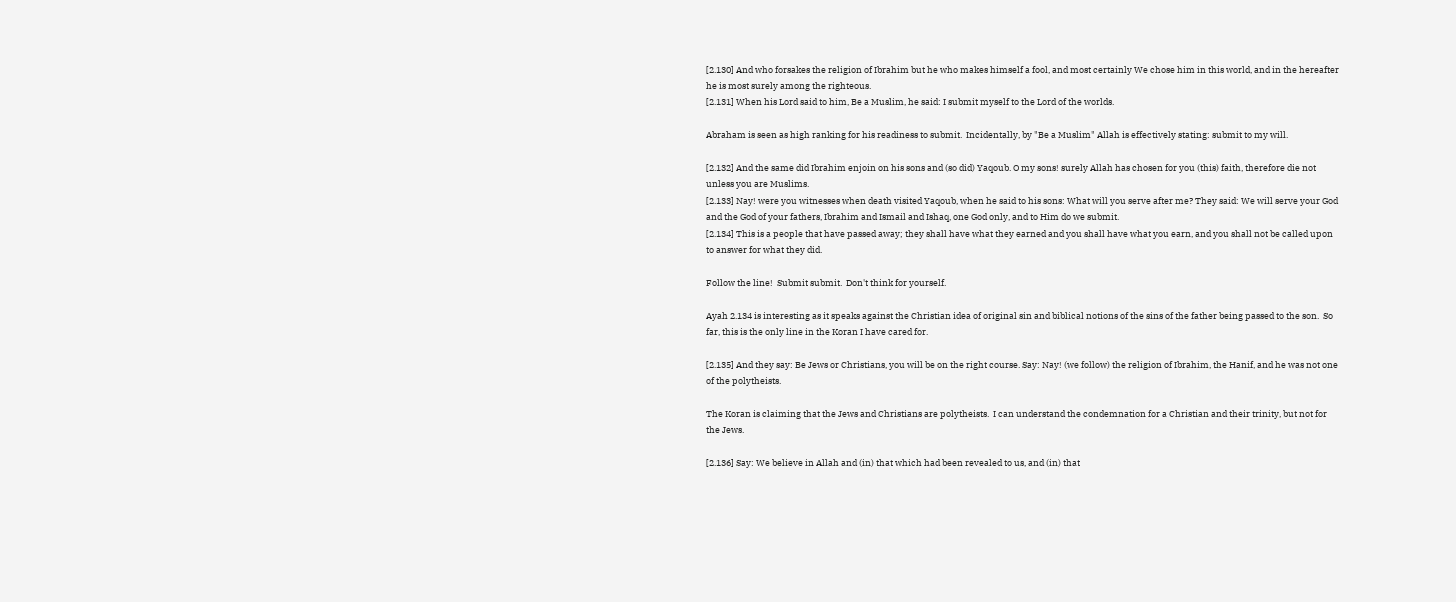[2.130] And who forsakes the religion of Ibrahim but he who makes himself a fool, and most certainly We chose him in this world, and in the hereafter he is most surely among the righteous.
[2.131] When his Lord said to him, Be a Muslim, he said: I submit myself to the Lord of the worlds.

Abraham is seen as high ranking for his readiness to submit.  Incidentally, by "Be a Muslim" Allah is effectively stating: submit to my will.

[2.132] And the same did Ibrahim enjoin on his sons and (so did) Yaqoub. O my sons! surely Allah has chosen for you (this) faith, therefore die not unless you are Muslims.
[2.133] Nay! were you witnesses when death visited Yaqoub, when he said to his sons: What will you serve after me? They said: We will serve your God and the God of your fathers, Ibrahim and Ismail and Ishaq, one God only, and to Him do we submit.
[2.134] This is a people that have passed away; they shall have what they earned and you shall have what you earn, and you shall not be called upon to answer for what they did.

Follow the line!  Submit submit.  Don't think for yourself.

Ayah 2.134 is interesting as it speaks against the Christian idea of original sin and biblical notions of the sins of the father being passed to the son.  So far, this is the only line in the Koran I have cared for.

[2.135] And they say: Be Jews or Christians, you will be on the right course. Say: Nay! (we follow) the religion of Ibrahim, the Hanif, and he was not one of the polytheists.

The Koran is claiming that the Jews and Christians are polytheists.  I can understand the condemnation for a Christian and their trinity, but not for the Jews.

[2.136] Say: We believe in Allah and (in) that which had been revealed to us, and (in) that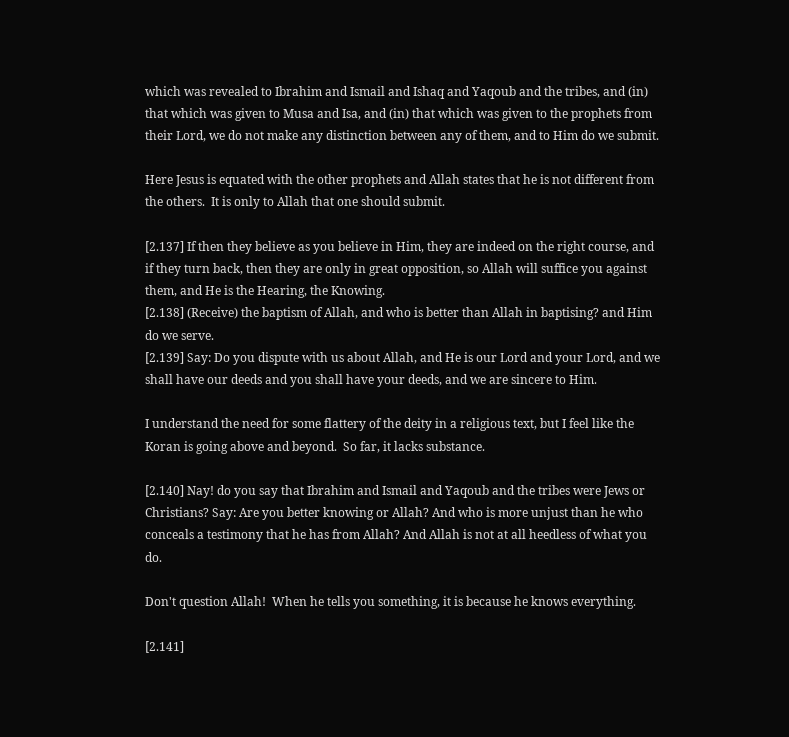which was revealed to Ibrahim and Ismail and Ishaq and Yaqoub and the tribes, and (in) that which was given to Musa and Isa, and (in) that which was given to the prophets from their Lord, we do not make any distinction between any of them, and to Him do we submit.

Here Jesus is equated with the other prophets and Allah states that he is not different from the others.  It is only to Allah that one should submit.

[2.137] If then they believe as you believe in Him, they are indeed on the right course, and if they turn back, then they are only in great opposition, so Allah will suffice you against them, and He is the Hearing, the Knowing.
[2.138] (Receive) the baptism of Allah, and who is better than Allah in baptising? and Him do we serve.
[2.139] Say: Do you dispute with us about Allah, and He is our Lord and your Lord, and we shall have our deeds and you shall have your deeds, and we are sincere to Him.

I understand the need for some flattery of the deity in a religious text, but I feel like the Koran is going above and beyond.  So far, it lacks substance.

[2.140] Nay! do you say that Ibrahim and Ismail and Yaqoub and the tribes were Jews or Christians? Say: Are you better knowing or Allah? And who is more unjust than he who conceals a testimony that he has from Allah? And Allah is not at all heedless of what you do.

Don't question Allah!  When he tells you something, it is because he knows everything.

[2.141]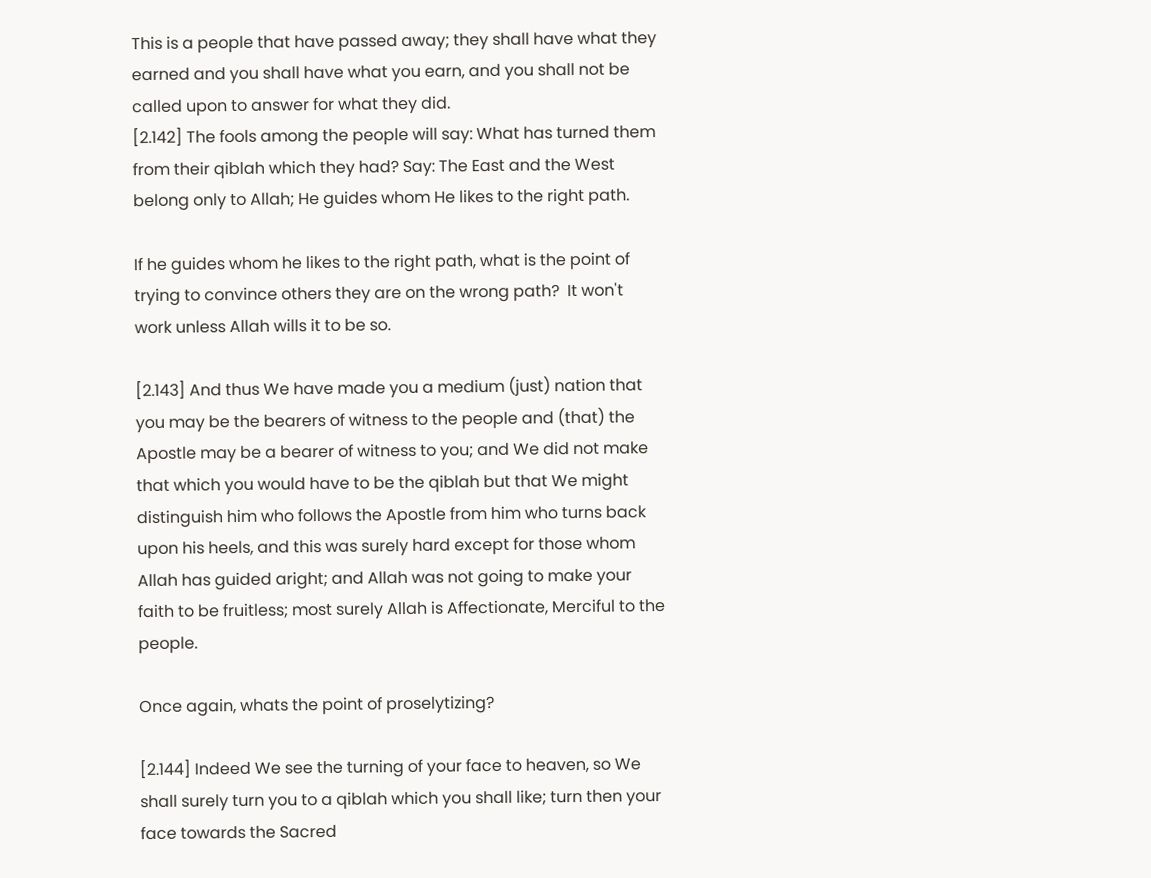This is a people that have passed away; they shall have what they earned and you shall have what you earn, and you shall not be called upon to answer for what they did.
[2.142] The fools among the people will say: What has turned them from their qiblah which they had? Say: The East and the West belong only to Allah; He guides whom He likes to the right path.

If he guides whom he likes to the right path, what is the point of trying to convince others they are on the wrong path?  It won't work unless Allah wills it to be so.

[2.143] And thus We have made you a medium (just) nation that you may be the bearers of witness to the people and (that) the Apostle may be a bearer of witness to you; and We did not make that which you would have to be the qiblah but that We might distinguish him who follows the Apostle from him who turns back upon his heels, and this was surely hard except for those whom Allah has guided aright; and Allah was not going to make your faith to be fruitless; most surely Allah is Affectionate, Merciful to the people.

Once again, whats the point of proselytizing?

[2.144] Indeed We see the turning of your face to heaven, so We shall surely turn you to a qiblah which you shall like; turn then your face towards the Sacred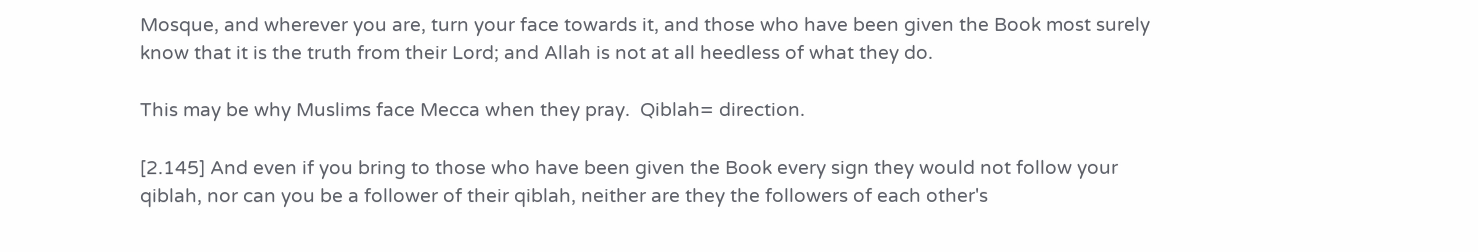Mosque, and wherever you are, turn your face towards it, and those who have been given the Book most surely know that it is the truth from their Lord; and Allah is not at all heedless of what they do.

This may be why Muslims face Mecca when they pray.  Qiblah= direction.

[2.145] And even if you bring to those who have been given the Book every sign they would not follow your qiblah, nor can you be a follower of their qiblah, neither are they the followers of each other's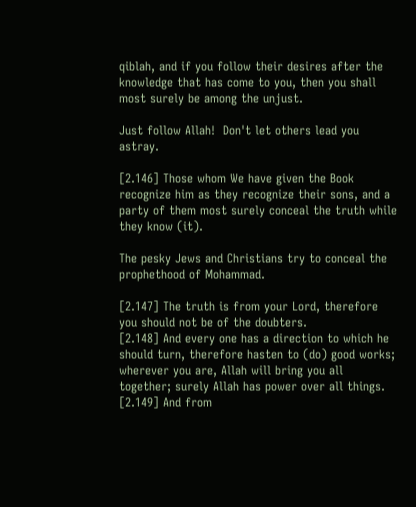qiblah, and if you follow their desires after the knowledge that has come to you, then you shall most surely be among the unjust.

Just follow Allah!  Don't let others lead you astray.

[2.146] Those whom We have given the Book recognize him as they recognize their sons, and a party of them most surely conceal the truth while they know (it).

The pesky Jews and Christians try to conceal the prophethood of Mohammad.

[2.147] The truth is from your Lord, therefore you should not be of the doubters.
[2.148] And every one has a direction to which he should turn, therefore hasten to (do) good works; wherever you are, Allah will bring you all together; surely Allah has power over all things.
[2.149] And from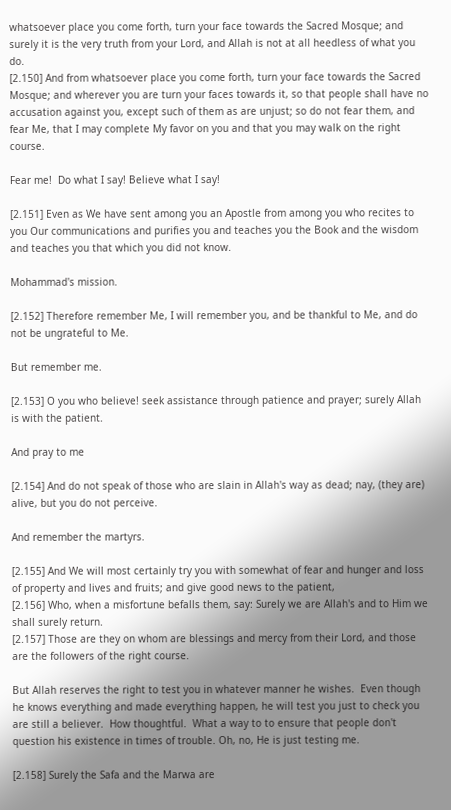whatsoever place you come forth, turn your face towards the Sacred Mosque; and surely it is the very truth from your Lord, and Allah is not at all heedless of what you do.
[2.150] And from whatsoever place you come forth, turn your face towards the Sacred Mosque; and wherever you are turn your faces towards it, so that people shall have no accusation against you, except such of them as are unjust; so do not fear them, and fear Me, that I may complete My favor on you and that you may walk on the right course.

Fear me!  Do what I say! Believe what I say!

[2.151] Even as We have sent among you an Apostle from among you who recites to you Our communications and purifies you and teaches you the Book and the wisdom and teaches you that which you did not know.

Mohammad's mission.

[2.152] Therefore remember Me, I will remember you, and be thankful to Me, and do not be ungrateful to Me.

But remember me.

[2.153] O you who believe! seek assistance through patience and prayer; surely Allah is with the patient.

And pray to me

[2.154] And do not speak of those who are slain in Allah's way as dead; nay, (they are) alive, but you do not perceive.

And remember the martyrs.

[2.155] And We will most certainly try you with somewhat of fear and hunger and loss of property and lives and fruits; and give good news to the patient,
[2.156] Who, when a misfortune befalls them, say: Surely we are Allah's and to Him we shall surely return.
[2.157] Those are they on whom are blessings and mercy from their Lord, and those are the followers of the right course.

But Allah reserves the right to test you in whatever manner he wishes.  Even though he knows everything and made everything happen, he will test you just to check you are still a believer.  How thoughtful.  What a way to to ensure that people don't question his existence in times of trouble. Oh, no, He is just testing me.

[2.158] Surely the Safa and the Marwa are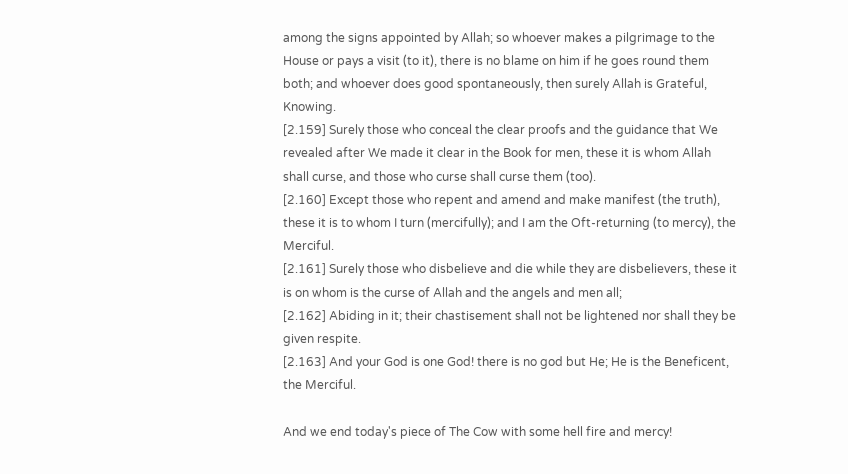among the signs appointed by Allah; so whoever makes a pilgrimage to the House or pays a visit (to it), there is no blame on him if he goes round them both; and whoever does good spontaneously, then surely Allah is Grateful, Knowing.
[2.159] Surely those who conceal the clear proofs and the guidance that We revealed after We made it clear in the Book for men, these it is whom Allah shall curse, and those who curse shall curse them (too).
[2.160] Except those who repent and amend and make manifest (the truth), these it is to whom I turn (mercifully); and I am the Oft-returning (to mercy), the Merciful.
[2.161] Surely those who disbelieve and die while they are disbelievers, these it is on whom is the curse of Allah and the angels and men all;
[2.162] Abiding in it; their chastisement shall not be lightened nor shall they be given respite.
[2.163] And your God is one God! there is no god but He; He is the Beneficent, the Merciful.

And we end today's piece of The Cow with some hell fire and mercy!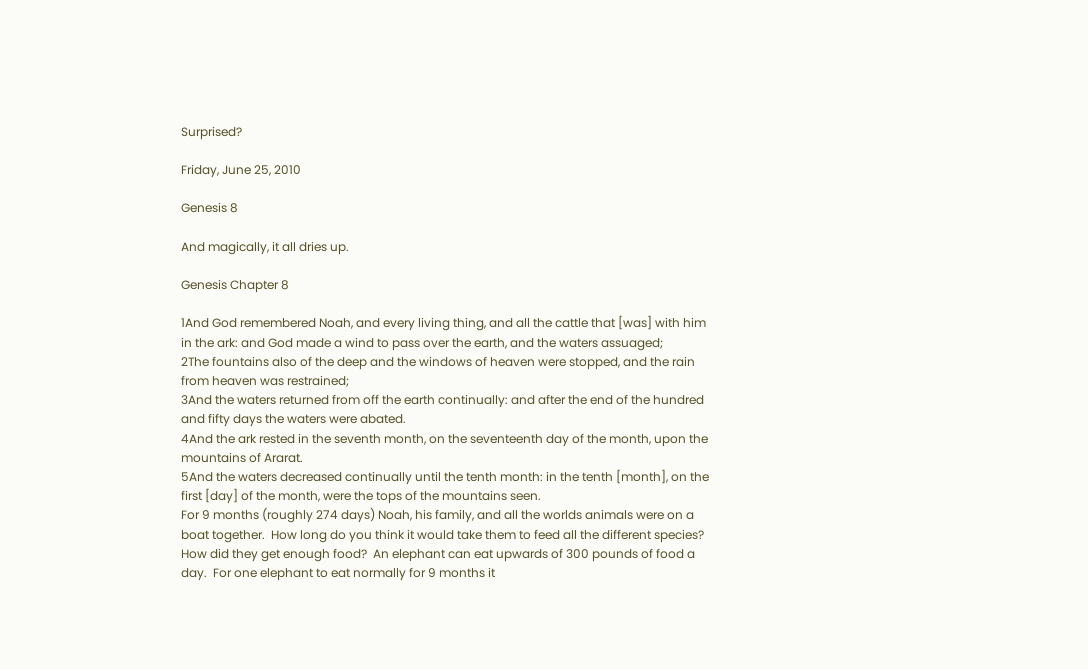Surprised?

Friday, June 25, 2010

Genesis 8

And magically, it all dries up.

Genesis Chapter 8

1And God remembered Noah, and every living thing, and all the cattle that [was] with him in the ark: and God made a wind to pass over the earth, and the waters assuaged;
2The fountains also of the deep and the windows of heaven were stopped, and the rain from heaven was restrained;
3And the waters returned from off the earth continually: and after the end of the hundred and fifty days the waters were abated.
4And the ark rested in the seventh month, on the seventeenth day of the month, upon the mountains of Ararat.
5And the waters decreased continually until the tenth month: in the tenth [month], on the first [day] of the month, were the tops of the mountains seen.
For 9 months (roughly 274 days) Noah, his family, and all the worlds animals were on a boat together.  How long do you think it would take them to feed all the different species?  How did they get enough food?  An elephant can eat upwards of 300 pounds of food a day.  For one elephant to eat normally for 9 months it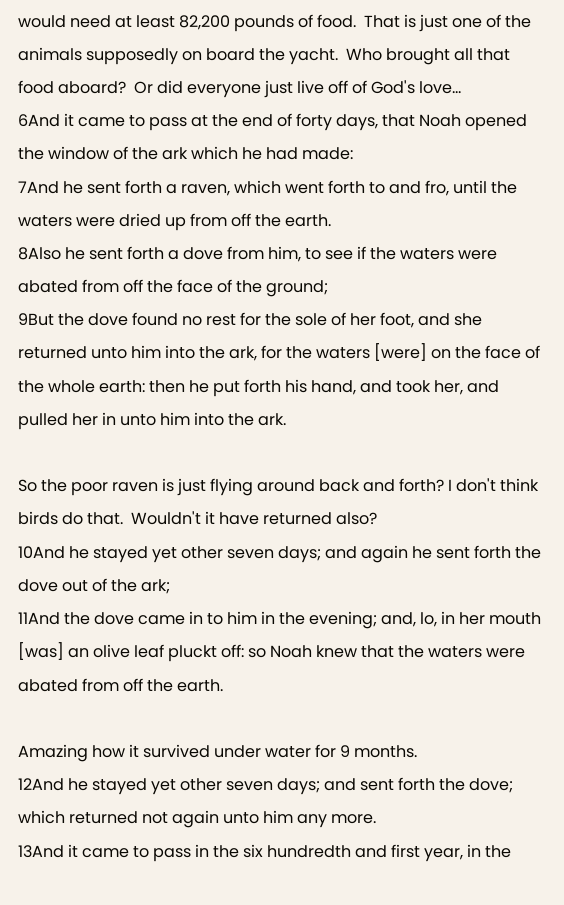would need at least 82,200 pounds of food.  That is just one of the animals supposedly on board the yacht.  Who brought all that food aboard?  Or did everyone just live off of God's love...
6And it came to pass at the end of forty days, that Noah opened the window of the ark which he had made:
7And he sent forth a raven, which went forth to and fro, until the waters were dried up from off the earth.
8Also he sent forth a dove from him, to see if the waters were abated from off the face of the ground;
9But the dove found no rest for the sole of her foot, and she returned unto him into the ark, for the waters [were] on the face of the whole earth: then he put forth his hand, and took her, and pulled her in unto him into the ark.

So the poor raven is just flying around back and forth? I don't think birds do that.  Wouldn't it have returned also?
10And he stayed yet other seven days; and again he sent forth the dove out of the ark;
11And the dove came in to him in the evening; and, lo, in her mouth [was] an olive leaf pluckt off: so Noah knew that the waters were abated from off the earth.

Amazing how it survived under water for 9 months.
12And he stayed yet other seven days; and sent forth the dove; which returned not again unto him any more.
13And it came to pass in the six hundredth and first year, in the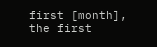first [month], the first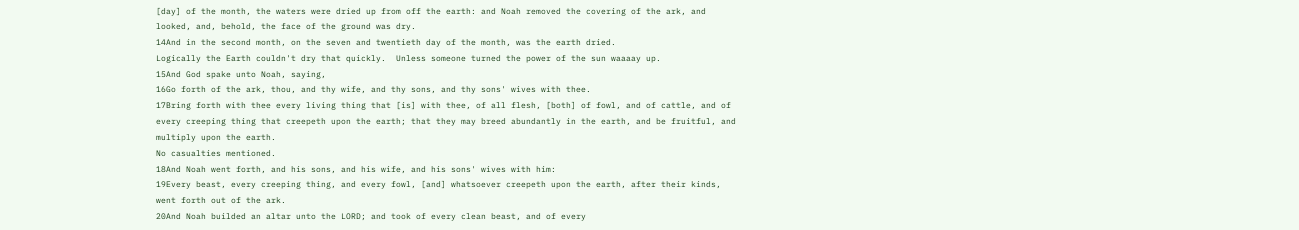[day] of the month, the waters were dried up from off the earth: and Noah removed the covering of the ark, and looked, and, behold, the face of the ground was dry.
14And in the second month, on the seven and twentieth day of the month, was the earth dried.
Logically the Earth couldn't dry that quickly.  Unless someone turned the power of the sun waaaay up.
15And God spake unto Noah, saying,
16Go forth of the ark, thou, and thy wife, and thy sons, and thy sons' wives with thee.
17Bring forth with thee every living thing that [is] with thee, of all flesh, [both] of fowl, and of cattle, and of every creeping thing that creepeth upon the earth; that they may breed abundantly in the earth, and be fruitful, and multiply upon the earth.
No casualties mentioned.
18And Noah went forth, and his sons, and his wife, and his sons' wives with him:
19Every beast, every creeping thing, and every fowl, [and] whatsoever creepeth upon the earth, after their kinds, went forth out of the ark.
20And Noah builded an altar unto the LORD; and took of every clean beast, and of every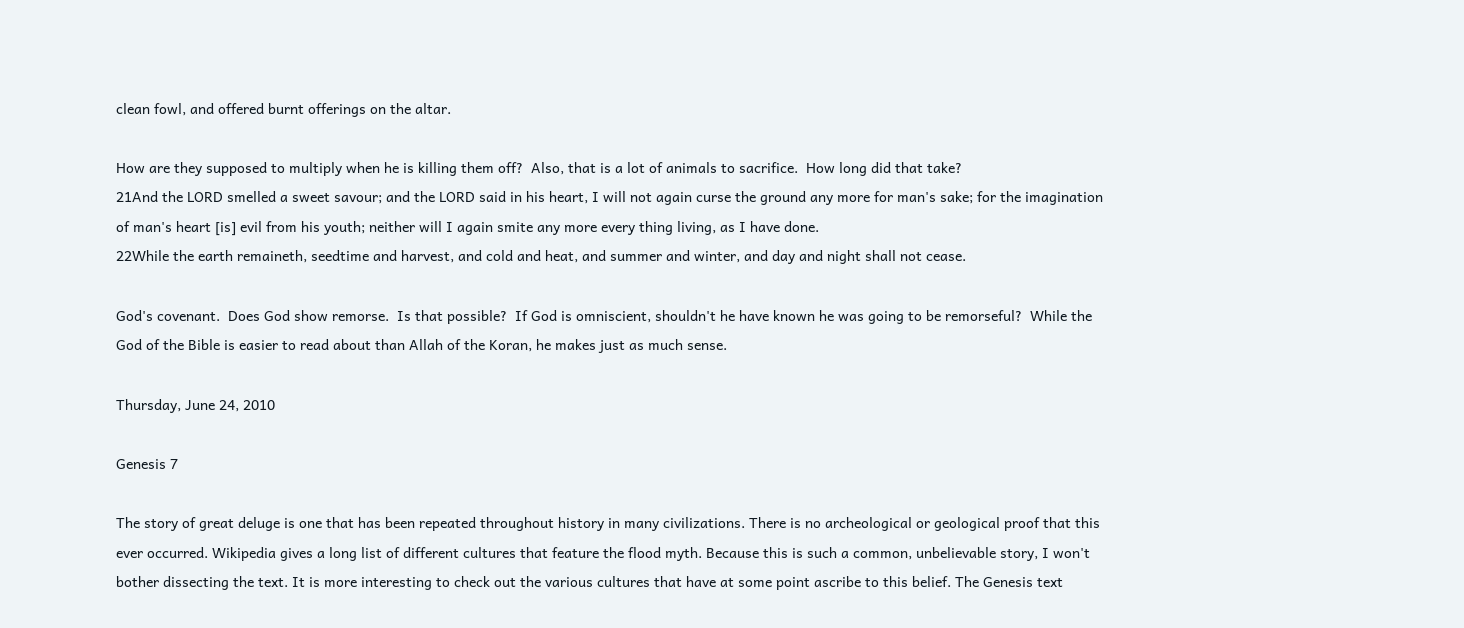clean fowl, and offered burnt offerings on the altar.

How are they supposed to multiply when he is killing them off?  Also, that is a lot of animals to sacrifice.  How long did that take?
21And the LORD smelled a sweet savour; and the LORD said in his heart, I will not again curse the ground any more for man's sake; for the imagination of man's heart [is] evil from his youth; neither will I again smite any more every thing living, as I have done.
22While the earth remaineth, seedtime and harvest, and cold and heat, and summer and winter, and day and night shall not cease.

God's covenant.  Does God show remorse.  Is that possible?  If God is omniscient, shouldn't he have known he was going to be remorseful?  While the God of the Bible is easier to read about than Allah of the Koran, he makes just as much sense.

Thursday, June 24, 2010

Genesis 7

The story of great deluge is one that has been repeated throughout history in many civilizations. There is no archeological or geological proof that this ever occurred. Wikipedia gives a long list of different cultures that feature the flood myth. Because this is such a common, unbelievable story, I won't bother dissecting the text. It is more interesting to check out the various cultures that have at some point ascribe to this belief. The Genesis text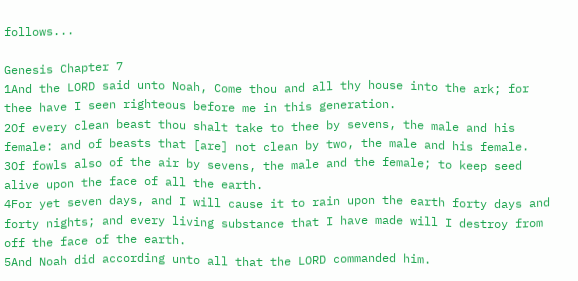follows...

Genesis Chapter 7
1And the LORD said unto Noah, Come thou and all thy house into the ark; for thee have I seen righteous before me in this generation.
2Of every clean beast thou shalt take to thee by sevens, the male and his female: and of beasts that [are] not clean by two, the male and his female.
3Of fowls also of the air by sevens, the male and the female; to keep seed alive upon the face of all the earth.
4For yet seven days, and I will cause it to rain upon the earth forty days and forty nights; and every living substance that I have made will I destroy from off the face of the earth.
5And Noah did according unto all that the LORD commanded him.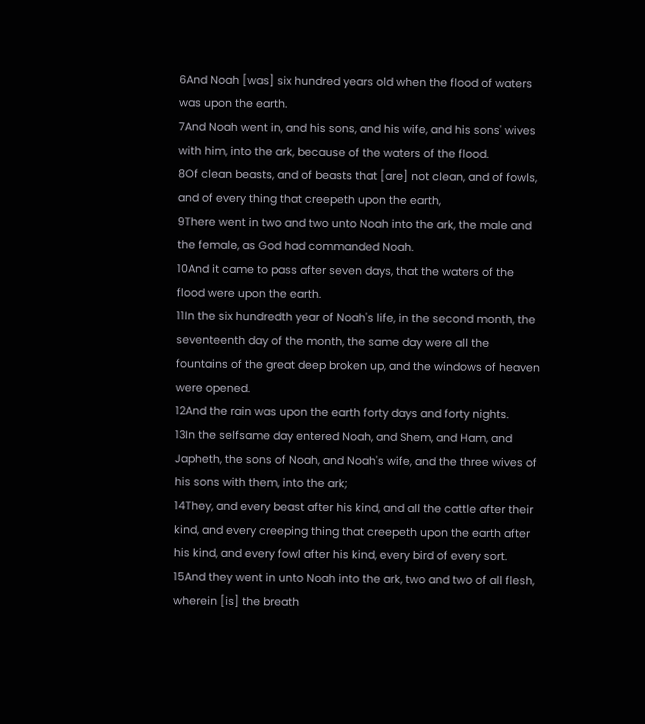6And Noah [was] six hundred years old when the flood of waters was upon the earth.
7And Noah went in, and his sons, and his wife, and his sons' wives with him, into the ark, because of the waters of the flood.
8Of clean beasts, and of beasts that [are] not clean, and of fowls, and of every thing that creepeth upon the earth,
9There went in two and two unto Noah into the ark, the male and the female, as God had commanded Noah.
10And it came to pass after seven days, that the waters of the flood were upon the earth.
11In the six hundredth year of Noah's life, in the second month, the seventeenth day of the month, the same day were all the fountains of the great deep broken up, and the windows of heaven were opened.
12And the rain was upon the earth forty days and forty nights.
13In the selfsame day entered Noah, and Shem, and Ham, and Japheth, the sons of Noah, and Noah's wife, and the three wives of his sons with them, into the ark;
14They, and every beast after his kind, and all the cattle after their kind, and every creeping thing that creepeth upon the earth after his kind, and every fowl after his kind, every bird of every sort.
15And they went in unto Noah into the ark, two and two of all flesh, wherein [is] the breath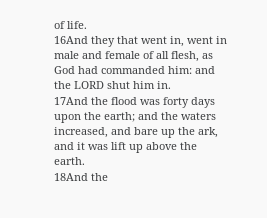of life.
16And they that went in, went in male and female of all flesh, as God had commanded him: and the LORD shut him in.
17And the flood was forty days upon the earth; and the waters increased, and bare up the ark, and it was lift up above the earth.
18And the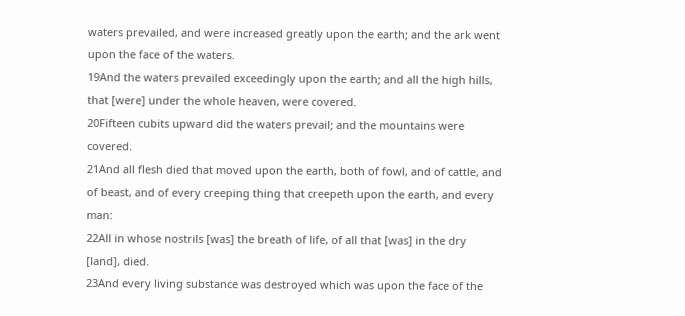waters prevailed, and were increased greatly upon the earth; and the ark went upon the face of the waters.
19And the waters prevailed exceedingly upon the earth; and all the high hills, that [were] under the whole heaven, were covered.
20Fifteen cubits upward did the waters prevail; and the mountains were covered.
21And all flesh died that moved upon the earth, both of fowl, and of cattle, and of beast, and of every creeping thing that creepeth upon the earth, and every man:
22All in whose nostrils [was] the breath of life, of all that [was] in the dry [land], died.
23And every living substance was destroyed which was upon the face of the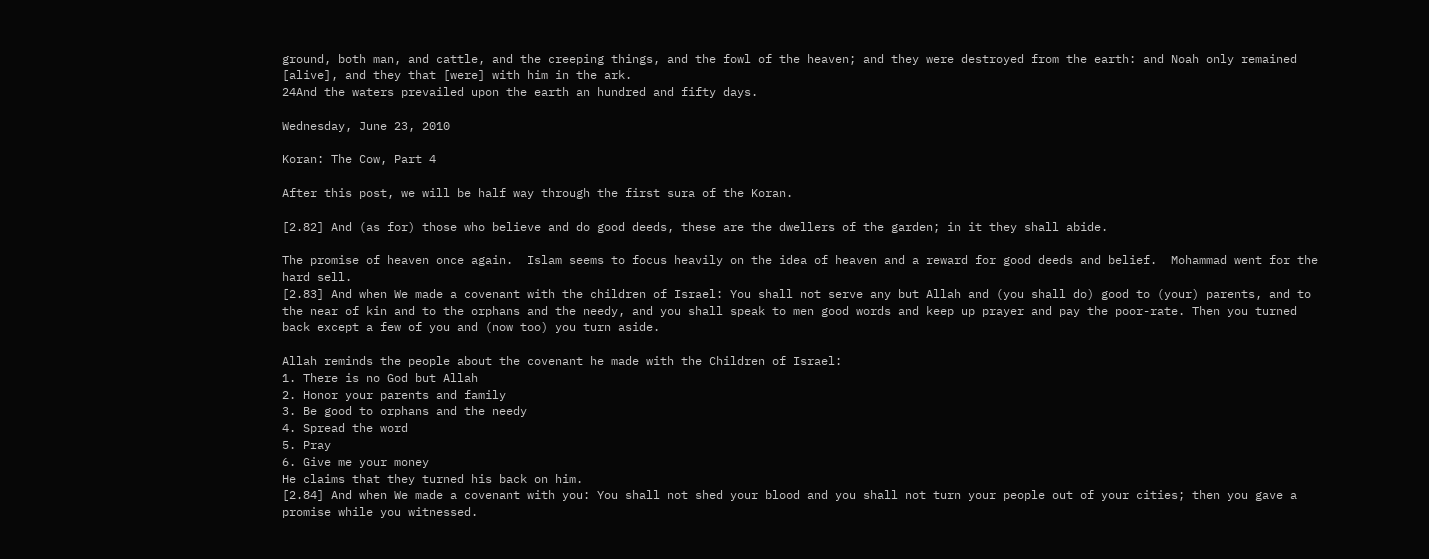ground, both man, and cattle, and the creeping things, and the fowl of the heaven; and they were destroyed from the earth: and Noah only remained [alive], and they that [were] with him in the ark.
24And the waters prevailed upon the earth an hundred and fifty days.

Wednesday, June 23, 2010

Koran: The Cow, Part 4

After this post, we will be half way through the first sura of the Koran.

[2.82] And (as for) those who believe and do good deeds, these are the dwellers of the garden; in it they shall abide.

The promise of heaven once again.  Islam seems to focus heavily on the idea of heaven and a reward for good deeds and belief.  Mohammad went for the hard sell.
[2.83] And when We made a covenant with the children of Israel: You shall not serve any but Allah and (you shall do) good to (your) parents, and to the near of kin and to the orphans and the needy, and you shall speak to men good words and keep up prayer and pay the poor-rate. Then you turned back except a few of you and (now too) you turn aside.

Allah reminds the people about the covenant he made with the Children of Israel:
1. There is no God but Allah
2. Honor your parents and family
3. Be good to orphans and the needy
4. Spread the word
5. Pray
6. Give me your money
He claims that they turned his back on him.
[2.84] And when We made a covenant with you: You shall not shed your blood and you shall not turn your people out of your cities; then you gave a promise while you witnessed.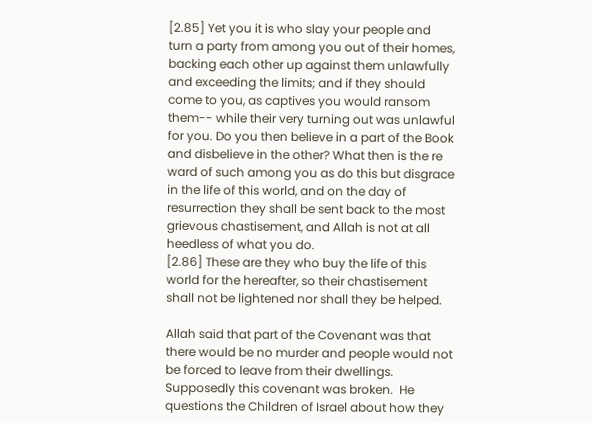[2.85] Yet you it is who slay your people and turn a party from among you out of their homes, backing each other up against them unlawfully and exceeding the limits; and if they should come to you, as captives you would ransom them-- while their very turning out was unlawful for you. Do you then believe in a part of the Book and disbelieve in the other? What then is the re ward of such among you as do this but disgrace in the life of this world, and on the day of resurrection they shall be sent back to the most grievous chastisement, and Allah is not at all heedless of what you do.
[2.86] These are they who buy the life of this world for the hereafter, so their chastisement shall not be lightened nor shall they be helped.

Allah said that part of the Covenant was that there would be no murder and people would not be forced to leave from their dwellings.  Supposedly this covenant was broken.  He questions the Children of Israel about how they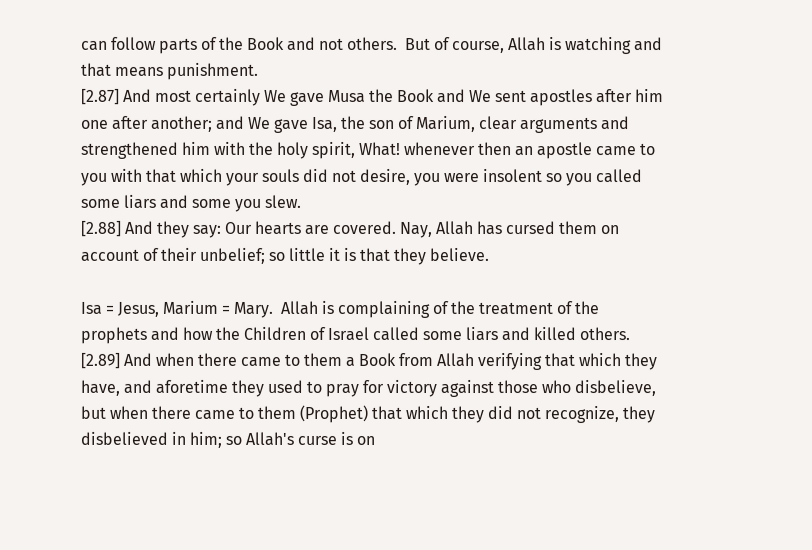can follow parts of the Book and not others.  But of course, Allah is watching and that means punishment.
[2.87] And most certainly We gave Musa the Book and We sent apostles after him one after another; and We gave Isa, the son of Marium, clear arguments and strengthened him with the holy spirit, What! whenever then an apostle came to you with that which your souls did not desire, you were insolent so you called some liars and some you slew.
[2.88] And they say: Our hearts are covered. Nay, Allah has cursed them on account of their unbelief; so little it is that they believe.

Isa = Jesus, Marium = Mary.  Allah is complaining of the treatment of the prophets and how the Children of Israel called some liars and killed others.
[2.89] And when there came to them a Book from Allah verifying that which they have, and aforetime they used to pray for victory against those who disbelieve, but when there came to them (Prophet) that which they did not recognize, they disbelieved in him; so Allah's curse is on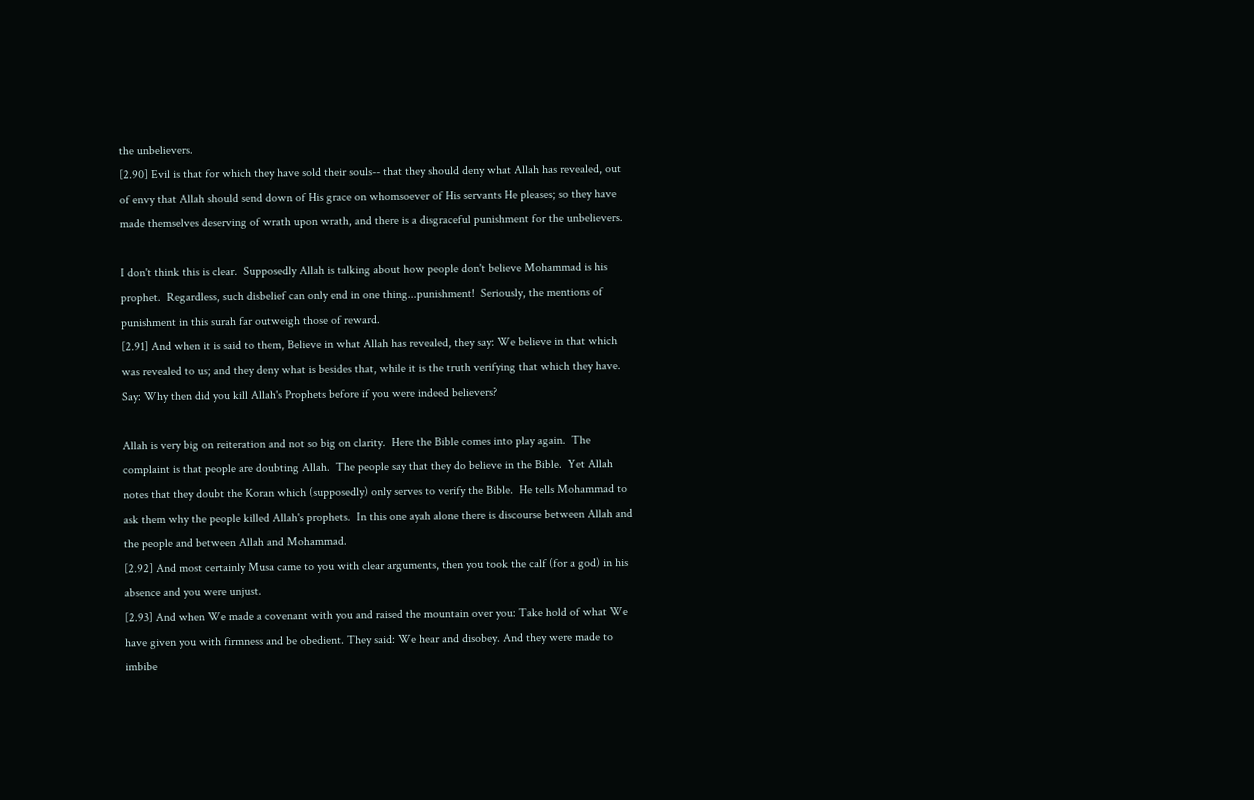the unbelievers.
[2.90] Evil is that for which they have sold their souls-- that they should deny what Allah has revealed, out of envy that Allah should send down of His grace on whomsoever of His servants He pleases; so they have made themselves deserving of wrath upon wrath, and there is a disgraceful punishment for the unbelievers.

I don't think this is clear.  Supposedly Allah is talking about how people don't believe Mohammad is his prophet.  Regardless, such disbelief can only end in one thing...punishment!  Seriously, the mentions of punishment in this surah far outweigh those of reward.
[2.91] And when it is said to them, Believe in what Allah has revealed, they say: We believe in that which was revealed to us; and they deny what is besides that, while it is the truth verifying that which they have. Say: Why then did you kill Allah's Prophets before if you were indeed believers?

Allah is very big on reiteration and not so big on clarity.  Here the Bible comes into play again.  The complaint is that people are doubting Allah.  The people say that they do believe in the Bible.  Yet Allah notes that they doubt the Koran which (supposedly) only serves to verify the Bible.  He tells Mohammad to ask them why the people killed Allah's prophets.  In this one ayah alone there is discourse between Allah and the people and between Allah and Mohammad.
[2.92] And most certainly Musa came to you with clear arguments, then you took the calf (for a god) in his absence and you were unjust.
[2.93] And when We made a covenant with you and raised the mountain over you: Take hold of what We have given you with firmness and be obedient. They said: We hear and disobey. And they were made to imbibe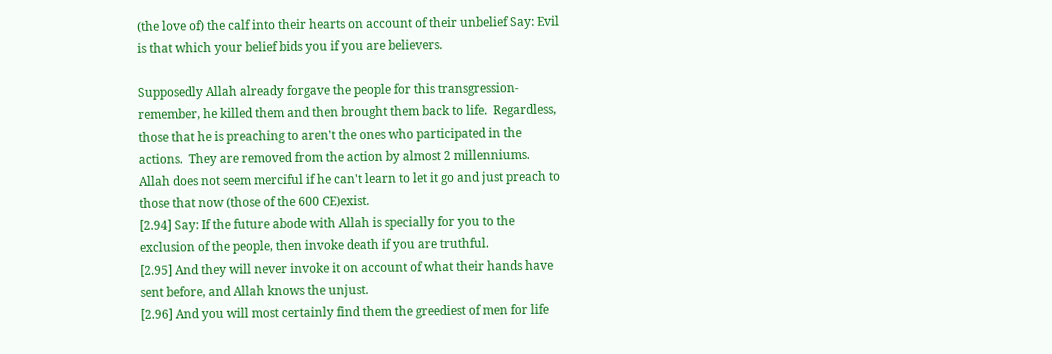(the love of) the calf into their hearts on account of their unbelief Say: Evil is that which your belief bids you if you are believers.

Supposedly Allah already forgave the people for this transgression- remember, he killed them and then brought them back to life.  Regardless, those that he is preaching to aren't the ones who participated in the actions.  They are removed from the action by almost 2 millenniums.  Allah does not seem merciful if he can't learn to let it go and just preach to those that now (those of the 600 CE)exist.
[2.94] Say: If the future abode with Allah is specially for you to the exclusion of the people, then invoke death if you are truthful.
[2.95] And they will never invoke it on account of what their hands have sent before, and Allah knows the unjust.
[2.96] And you will most certainly find them the greediest of men for life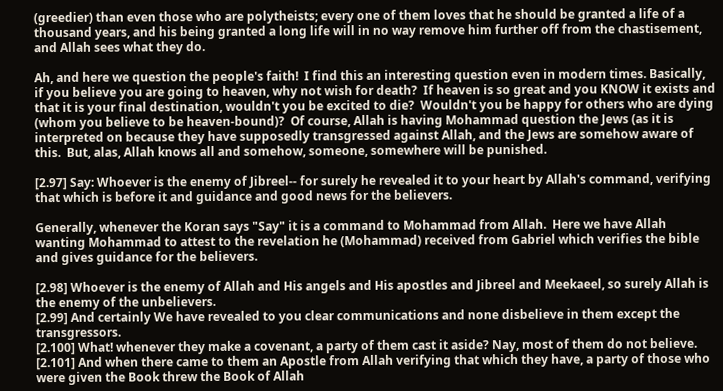(greedier) than even those who are polytheists; every one of them loves that he should be granted a life of a thousand years, and his being granted a long life will in no way remove him further off from the chastisement, and Allah sees what they do.

Ah, and here we question the people's faith!  I find this an interesting question even in modern times. Basically, if you believe you are going to heaven, why not wish for death?  If heaven is so great and you KNOW it exists and that it is your final destination, wouldn't you be excited to die?  Wouldn't you be happy for others who are dying (whom you believe to be heaven-bound)?  Of course, Allah is having Mohammad question the Jews (as it is interpreted on because they have supposedly transgressed against Allah, and the Jews are somehow aware of this.  But, alas, Allah knows all and somehow, someone, somewhere will be punished.

[2.97] Say: Whoever is the enemy of Jibreel-- for surely he revealed it to your heart by Allah's command, verifying that which is before it and guidance and good news for the believers.

Generally, whenever the Koran says "Say" it is a command to Mohammad from Allah.  Here we have Allah wanting Mohammad to attest to the revelation he (Mohammad) received from Gabriel which verifies the bible and gives guidance for the believers.

[2.98] Whoever is the enemy of Allah and His angels and His apostles and Jibreel and Meekaeel, so surely Allah is the enemy of the unbelievers.
[2.99] And certainly We have revealed to you clear communications and none disbelieve in them except the transgressors.
[2.100] What! whenever they make a covenant, a party of them cast it aside? Nay, most of them do not believe.
[2.101] And when there came to them an Apostle from Allah verifying that which they have, a party of those who were given the Book threw the Book of Allah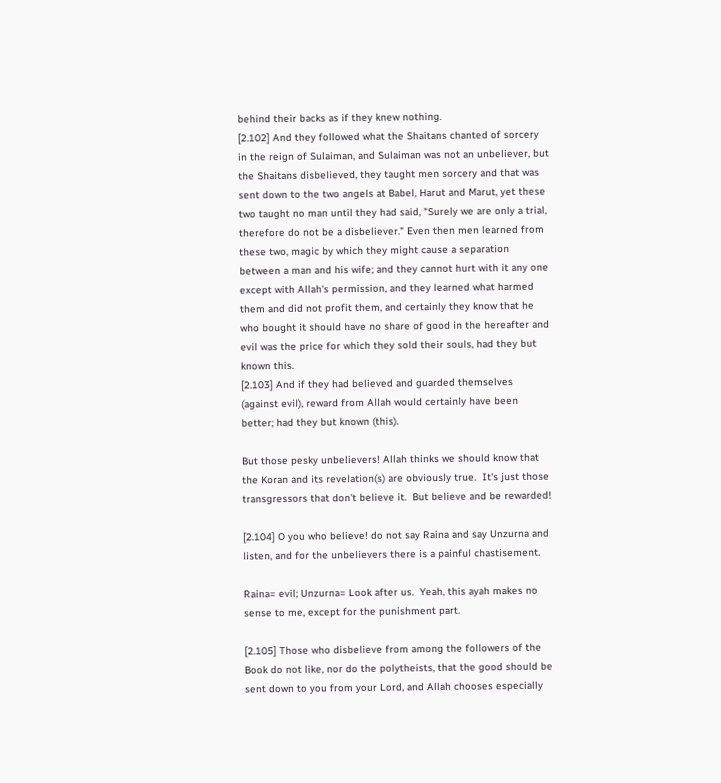behind their backs as if they knew nothing.
[2.102] And they followed what the Shaitans chanted of sorcery in the reign of Sulaiman, and Sulaiman was not an unbeliever, but the Shaitans disbelieved, they taught men sorcery and that was sent down to the two angels at Babel, Harut and Marut, yet these two taught no man until they had said, "Surely we are only a trial, therefore do not be a disbeliever." Even then men learned from these two, magic by which they might cause a separation between a man and his wife; and they cannot hurt with it any one except with Allah's permission, and they learned what harmed them and did not profit them, and certainly they know that he who bought it should have no share of good in the hereafter and evil was the price for which they sold their souls, had they but known this.
[2.103] And if they had believed and guarded themselves (against evil), reward from Allah would certainly have been better; had they but known (this).

But those pesky unbelievers! Allah thinks we should know that the Koran and its revelation(s) are obviously true.  It's just those transgressors that don't believe it.  But believe and be rewarded!

[2.104] O you who believe! do not say Raina and say Unzurna and listen, and for the unbelievers there is a painful chastisement.

Raina= evil; Unzurna= Look after us.  Yeah, this ayah makes no sense to me, except for the punishment part.

[2.105] Those who disbelieve from among the followers of the Book do not like, nor do the polytheists, that the good should be sent down to you from your Lord, and Allah chooses especially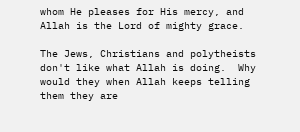whom He pleases for His mercy, and Allah is the Lord of mighty grace.

The Jews, Christians and polytheists don't like what Allah is doing.  Why would they when Allah keeps telling them they are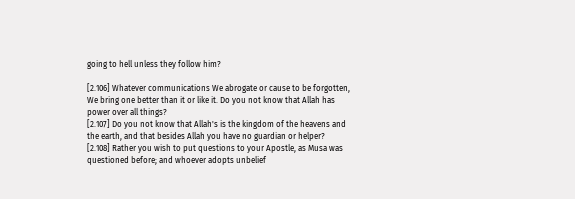going to hell unless they follow him?

[2.106] Whatever communications We abrogate or cause to be forgotten, We bring one better than it or like it. Do you not know that Allah has power over all things?
[2.107] Do you not know that Allah's is the kingdom of the heavens and the earth, and that besides Allah you have no guardian or helper?
[2.108] Rather you wish to put questions to your Apostle, as Musa was questioned before; and whoever adopts unbelief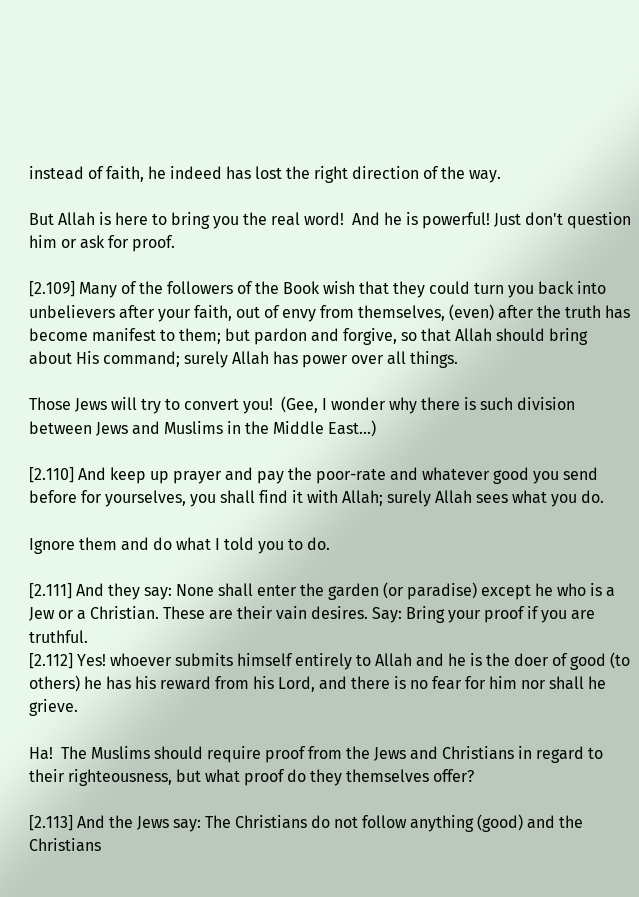instead of faith, he indeed has lost the right direction of the way.

But Allah is here to bring you the real word!  And he is powerful! Just don't question him or ask for proof.

[2.109] Many of the followers of the Book wish that they could turn you back into unbelievers after your faith, out of envy from themselves, (even) after the truth has become manifest to them; but pardon and forgive, so that Allah should bring about His command; surely Allah has power over all things.

Those Jews will try to convert you!  (Gee, I wonder why there is such division between Jews and Muslims in the Middle East...)

[2.110] And keep up prayer and pay the poor-rate and whatever good you send before for yourselves, you shall find it with Allah; surely Allah sees what you do.

Ignore them and do what I told you to do.

[2.111] And they say: None shall enter the garden (or paradise) except he who is a Jew or a Christian. These are their vain desires. Say: Bring your proof if you are truthful.
[2.112] Yes! whoever submits himself entirely to Allah and he is the doer of good (to others) he has his reward from his Lord, and there is no fear for him nor shall he grieve.

Ha!  The Muslims should require proof from the Jews and Christians in regard to their righteousness, but what proof do they themselves offer?

[2.113] And the Jews say: The Christians do not follow anything (good) and the Christians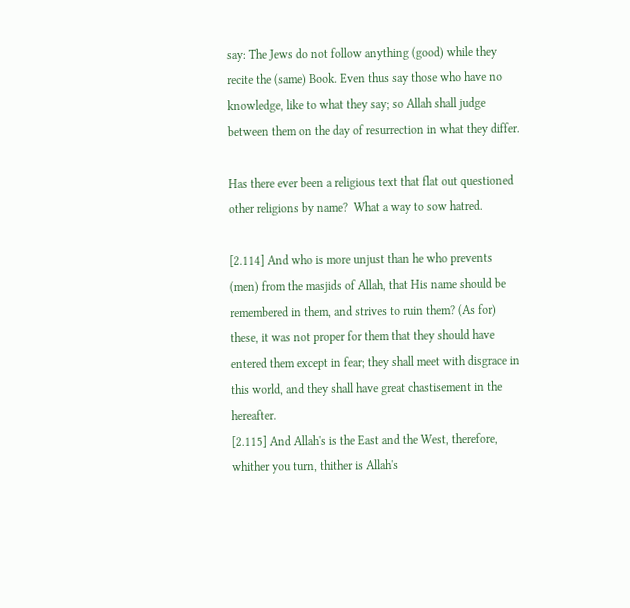say: The Jews do not follow anything (good) while they recite the (same) Book. Even thus say those who have no knowledge, like to what they say; so Allah shall judge between them on the day of resurrection in what they differ.

Has there ever been a religious text that flat out questioned other religions by name?  What a way to sow hatred.

[2.114] And who is more unjust than he who prevents (men) from the masjids of Allah, that His name should be remembered in them, and strives to ruin them? (As for) these, it was not proper for them that they should have entered them except in fear; they shall meet with disgrace in this world, and they shall have great chastisement in the hereafter.
[2.115] And Allah's is the East and the West, therefore, whither you turn, thither is Allah's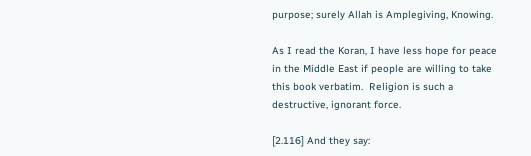purpose; surely Allah is Amplegiving, Knowing.

As I read the Koran, I have less hope for peace in the Middle East if people are willing to take this book verbatim.  Religion is such a destructive, ignorant force.

[2.116] And they say: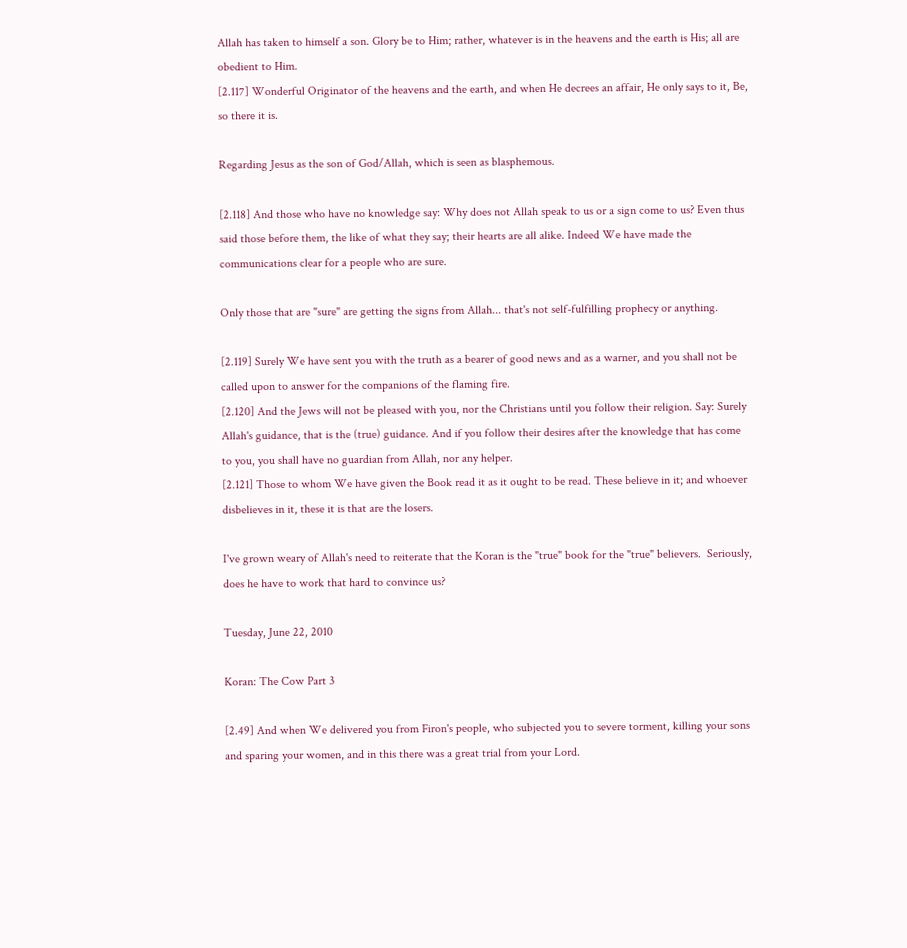Allah has taken to himself a son. Glory be to Him; rather, whatever is in the heavens and the earth is His; all are obedient to Him.
[2.117] Wonderful Originator of the heavens and the earth, and when He decrees an affair, He only says to it, Be, so there it is.

Regarding Jesus as the son of God/Allah, which is seen as blasphemous.

[2.118] And those who have no knowledge say: Why does not Allah speak to us or a sign come to us? Even thus said those before them, the like of what they say; their hearts are all alike. Indeed We have made the communications clear for a people who are sure.

Only those that are "sure" are getting the signs from Allah... that's not self-fulfilling prophecy or anything.

[2.119] Surely We have sent you with the truth as a bearer of good news and as a warner, and you shall not be called upon to answer for the companions of the flaming fire.
[2.120] And the Jews will not be pleased with you, nor the Christians until you follow their religion. Say: Surely Allah's guidance, that is the (true) guidance. And if you follow their desires after the knowledge that has come to you, you shall have no guardian from Allah, nor any helper.
[2.121] Those to whom We have given the Book read it as it ought to be read. These believe in it; and whoever disbelieves in it, these it is that are the losers.

I've grown weary of Allah's need to reiterate that the Koran is the "true" book for the "true" believers.  Seriously, does he have to work that hard to convince us?

Tuesday, June 22, 2010

Koran: The Cow Part 3

[2.49] And when We delivered you from Firon's people, who subjected you to severe torment, killing your sons and sparing your women, and in this there was a great trial from your Lord.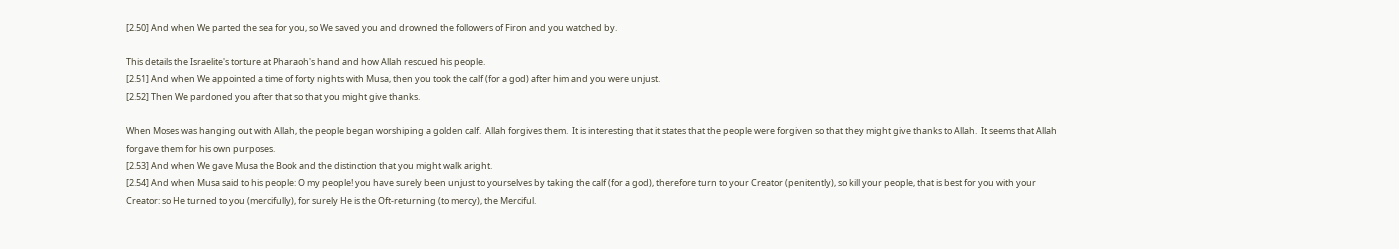[2.50] And when We parted the sea for you, so We saved you and drowned the followers of Firon and you watched by.

This details the Israelite's torture at Pharaoh's hand and how Allah rescued his people.
[2.51] And when We appointed a time of forty nights with Musa, then you took the calf (for a god) after him and you were unjust.
[2.52] Then We pardoned you after that so that you might give thanks.

When Moses was hanging out with Allah, the people began worshiping a golden calf.  Allah forgives them.  It is interesting that it states that the people were forgiven so that they might give thanks to Allah.  It seems that Allah forgave them for his own purposes.
[2.53] And when We gave Musa the Book and the distinction that you might walk aright.
[2.54] And when Musa said to his people: O my people! you have surely been unjust to yourselves by taking the calf (for a god), therefore turn to your Creator (penitently), so kill your people, that is best for you with your Creator: so He turned to you (mercifully), for surely He is the Oft-returning (to mercy), the Merciful.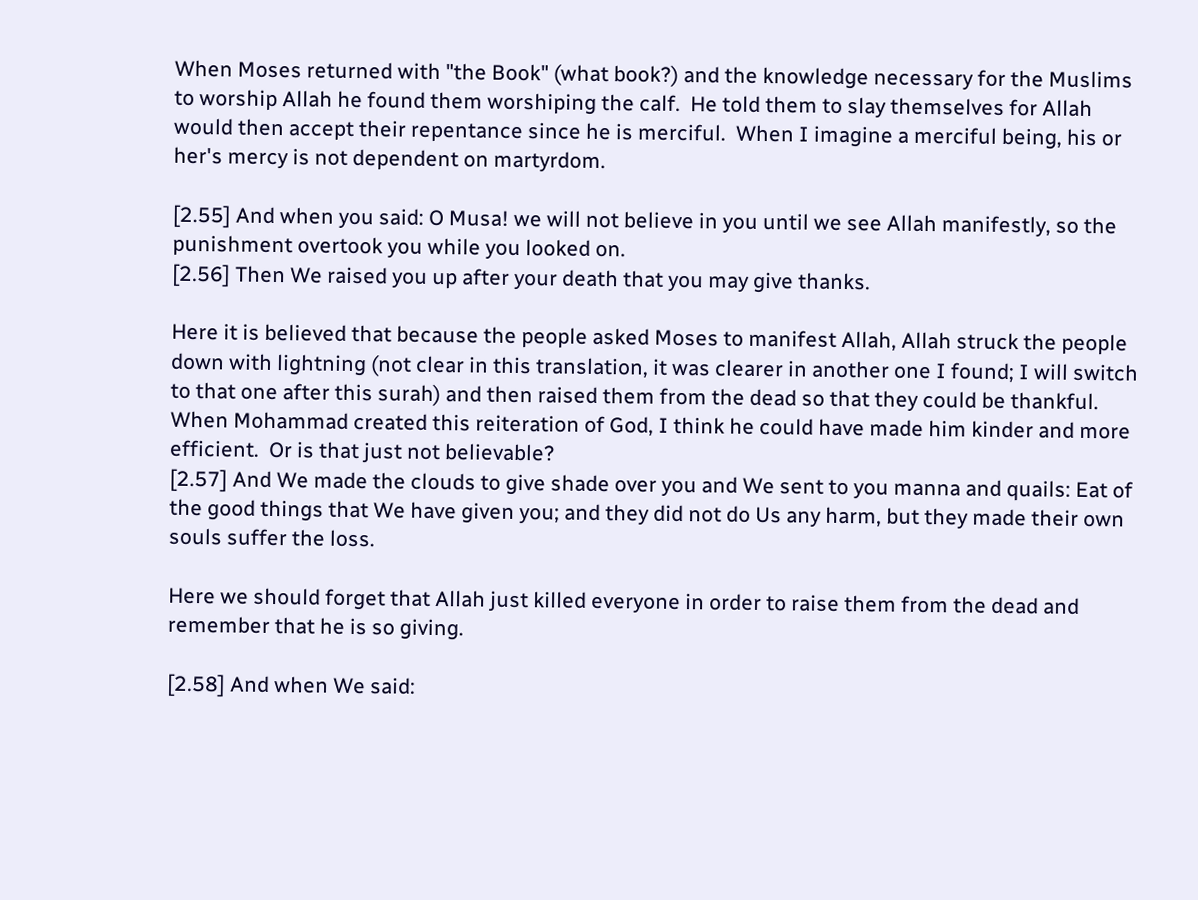When Moses returned with "the Book" (what book?) and the knowledge necessary for the Muslims to worship Allah he found them worshiping the calf.  He told them to slay themselves for Allah would then accept their repentance since he is merciful.  When I imagine a merciful being, his or her's mercy is not dependent on martyrdom.

[2.55] And when you said: O Musa! we will not believe in you until we see Allah manifestly, so the punishment overtook you while you looked on.
[2.56] Then We raised you up after your death that you may give thanks.

Here it is believed that because the people asked Moses to manifest Allah, Allah struck the people down with lightning (not clear in this translation, it was clearer in another one I found; I will switch to that one after this surah) and then raised them from the dead so that they could be thankful.  When Mohammad created this reiteration of God, I think he could have made him kinder and more efficient.  Or is that just not believable?
[2.57] And We made the clouds to give shade over you and We sent to you manna and quails: Eat of the good things that We have given you; and they did not do Us any harm, but they made their own souls suffer the loss.

Here we should forget that Allah just killed everyone in order to raise them from the dead and remember that he is so giving.

[2.58] And when We said: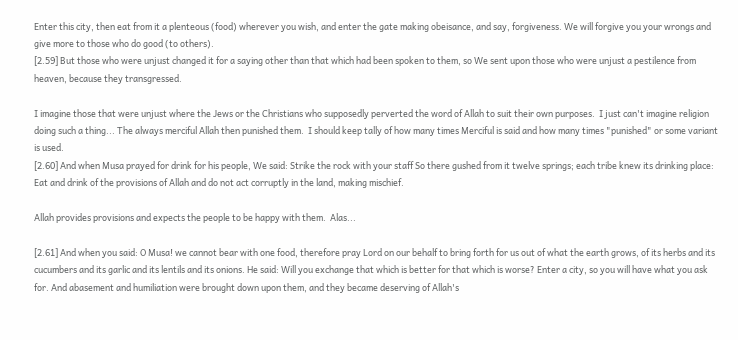Enter this city, then eat from it a plenteous (food) wherever you wish, and enter the gate making obeisance, and say, forgiveness. We will forgive you your wrongs and give more to those who do good (to others).
[2.59] But those who were unjust changed it for a saying other than that which had been spoken to them, so We sent upon those who were unjust a pestilence from heaven, because they transgressed.

I imagine those that were unjust where the Jews or the Christians who supposedly perverted the word of Allah to suit their own purposes.  I just can't imagine religion doing such a thing... The always merciful Allah then punished them.  I should keep tally of how many times Merciful is said and how many times "punished" or some variant is used.
[2.60] And when Musa prayed for drink for his people, We said: Strike the rock with your staff So there gushed from it twelve springs; each tribe knew its drinking place: Eat and drink of the provisions of Allah and do not act corruptly in the land, making mischief.

Allah provides provisions and expects the people to be happy with them.  Alas...

[2.61] And when you said: O Musa! we cannot bear with one food, therefore pray Lord on our behalf to bring forth for us out of what the earth grows, of its herbs and its cucumbers and its garlic and its lentils and its onions. He said: Will you exchange that which is better for that which is worse? Enter a city, so you will have what you ask for. And abasement and humiliation were brought down upon them, and they became deserving of Allah's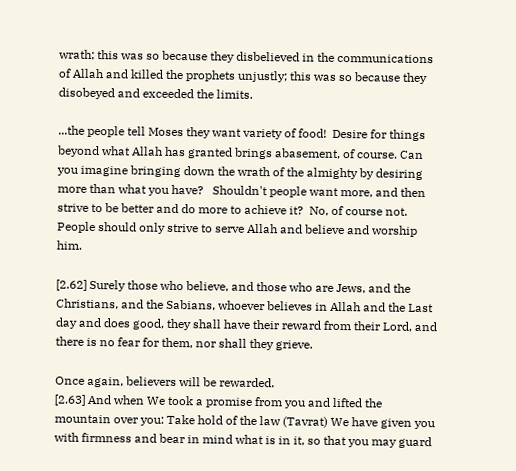wrath; this was so because they disbelieved in the communications of Allah and killed the prophets unjustly; this was so because they disobeyed and exceeded the limits.

...the people tell Moses they want variety of food!  Desire for things beyond what Allah has granted brings abasement, of course. Can you imagine bringing down the wrath of the almighty by desiring more than what you have?   Shouldn't people want more, and then strive to be better and do more to achieve it?  No, of course not.  People should only strive to serve Allah and believe and worship him.

[2.62] Surely those who believe, and those who are Jews, and the Christians, and the Sabians, whoever believes in Allah and the Last day and does good, they shall have their reward from their Lord, and there is no fear for them, nor shall they grieve.

Once again, believers will be rewarded.
[2.63] And when We took a promise from you and lifted the mountain over you: Take hold of the law (Tavrat) We have given you with firmness and bear in mind what is in it, so that you may guard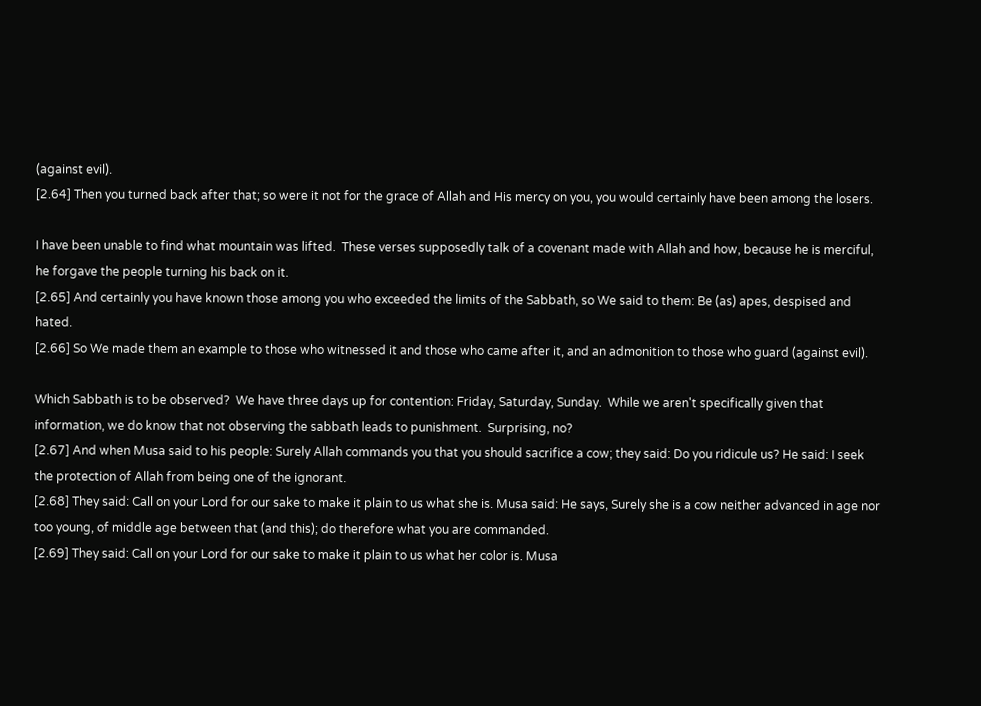(against evil).
[2.64] Then you turned back after that; so were it not for the grace of Allah and His mercy on you, you would certainly have been among the losers.

I have been unable to find what mountain was lifted.  These verses supposedly talk of a covenant made with Allah and how, because he is merciful, he forgave the people turning his back on it.
[2.65] And certainly you have known those among you who exceeded the limits of the Sabbath, so We said to them: Be (as) apes, despised and hated.
[2.66] So We made them an example to those who witnessed it and those who came after it, and an admonition to those who guard (against evil).

Which Sabbath is to be observed?  We have three days up for contention: Friday, Saturday, Sunday.  While we aren't specifically given that information, we do know that not observing the sabbath leads to punishment.  Surprising, no?
[2.67] And when Musa said to his people: Surely Allah commands you that you should sacrifice a cow; they said: Do you ridicule us? He said: I seek the protection of Allah from being one of the ignorant.
[2.68] They said: Call on your Lord for our sake to make it plain to us what she is. Musa said: He says, Surely she is a cow neither advanced in age nor too young, of middle age between that (and this); do therefore what you are commanded.
[2.69] They said: Call on your Lord for our sake to make it plain to us what her color is. Musa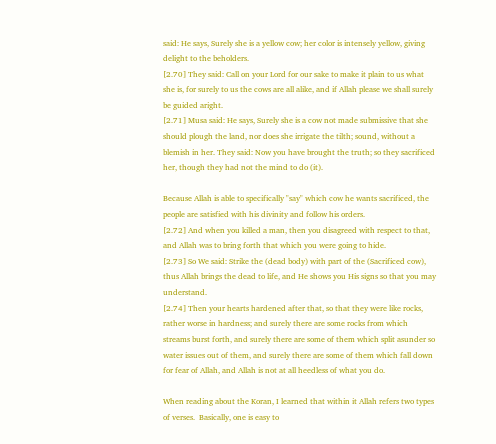said: He says, Surely she is a yellow cow; her color is intensely yellow, giving delight to the beholders.
[2.70] They said: Call on your Lord for our sake to make it plain to us what she is, for surely to us the cows are all alike, and if Allah please we shall surely be guided aright.
[2.71] Musa said: He says, Surely she is a cow not made submissive that she should plough the land, nor does she irrigate the tilth; sound, without a blemish in her. They said: Now you have brought the truth; so they sacrificed her, though they had not the mind to do (it).

Because Allah is able to specifically "say" which cow he wants sacrificed, the people are satisfied with his divinity and follow his orders.
[2.72] And when you killed a man, then you disagreed with respect to that, and Allah was to bring forth that which you were going to hide.
[2.73] So We said: Strike the (dead body) with part of the (Sacrificed cow), thus Allah brings the dead to life, and He shows you His signs so that you may understand.
[2.74] Then your hearts hardened after that, so that they were like rocks, rather worse in hardness; and surely there are some rocks from which streams burst forth, and surely there are some of them which split asunder so water issues out of them, and surely there are some of them which fall down for fear of Allah, and Allah is not at all heedless of what you do.

When reading about the Koran, I learned that within it Allah refers two types of verses.  Basically, one is easy to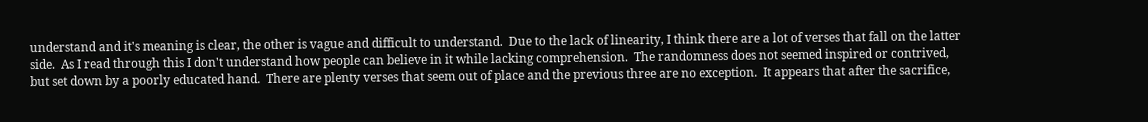understand and it's meaning is clear, the other is vague and difficult to understand.  Due to the lack of linearity, I think there are a lot of verses that fall on the latter side.  As I read through this I don't understand how people can believe in it while lacking comprehension.  The randomness does not seemed inspired or contrived, but set down by a poorly educated hand.  There are plenty verses that seem out of place and the previous three are no exception.  It appears that after the sacrifice,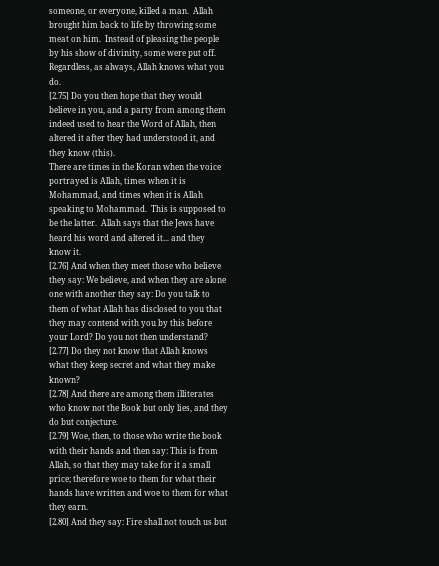someone, or everyone, killed a man.  Allah brought him back to life by throwing some meat on him.  Instead of pleasing the people by his show of divinity, some were put off.  Regardless, as always, Allah knows what you do.
[2.75] Do you then hope that they would believe in you, and a party from among them indeed used to hear the Word of Allah, then altered it after they had understood it, and they know (this).
There are times in the Koran when the voice portrayed is Allah, times when it is Mohammad, and times when it is Allah speaking to Mohammad.  This is supposed to be the latter.  Allah says that the Jews have heard his word and altered it... and they know it.
[2.76] And when they meet those who believe they say: We believe, and when they are alone one with another they say: Do you talk to them of what Allah has disclosed to you that they may contend with you by this before your Lord? Do you not then understand?
[2.77] Do they not know that Allah knows what they keep secret and what they make known?
[2.78] And there are among them illiterates who know not the Book but only lies, and they do but conjecture.
[2.79] Woe, then, to those who write the book with their hands and then say: This is from Allah, so that they may take for it a small price; therefore woe to them for what their hands have written and woe to them for what they earn.
[2.80] And they say: Fire shall not touch us but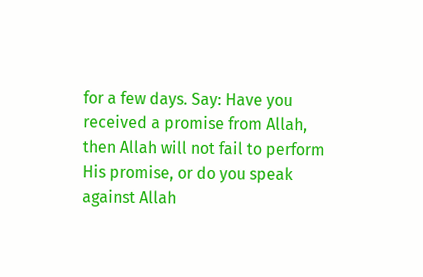for a few days. Say: Have you received a promise from Allah, then Allah will not fail to perform His promise, or do you speak against Allah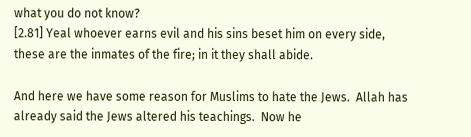what you do not know?
[2.81] Yeal whoever earns evil and his sins beset him on every side, these are the inmates of the fire; in it they shall abide.

And here we have some reason for Muslims to hate the Jews.  Allah has already said the Jews altered his teachings.  Now he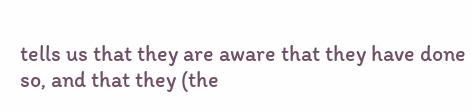tells us that they are aware that they have done so, and that they (the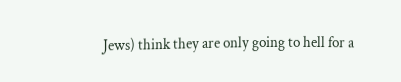Jews) think they are only going to hell for a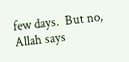few days.  But no, Allah says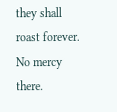they shall roast forever.  No mercy there.